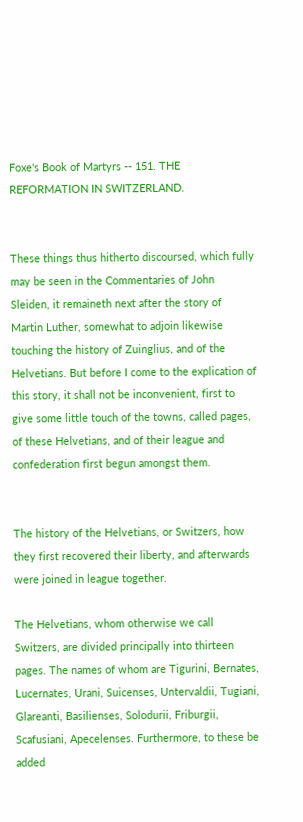Foxe's Book of Martyrs -- 151. THE REFORMATION IN SWITZERLAND.


These things thus hitherto discoursed, which fully may be seen in the Commentaries of John Sleiden, it remaineth next after the story of Martin Luther, somewhat to adjoin likewise touching the history of Zuinglius, and of the Helvetians. But before I come to the explication of this story, it shall not be inconvenient, first to give some little touch of the towns, called pages, of these Helvetians, and of their league and confederation first begun amongst them.


The history of the Helvetians, or Switzers, how they first recovered their liberty, and afterwards were joined in league together.

The Helvetians, whom otherwise we call Switzers, are divided principally into thirteen pages. The names of whom are Tigurini, Bernates, Lucernates, Urani, Suicenses, Untervaldii, Tugiani, Glareanti, Basilienses, Solodurii, Friburgii, Scafusiani, Apecelenses. Furthermore, to these be added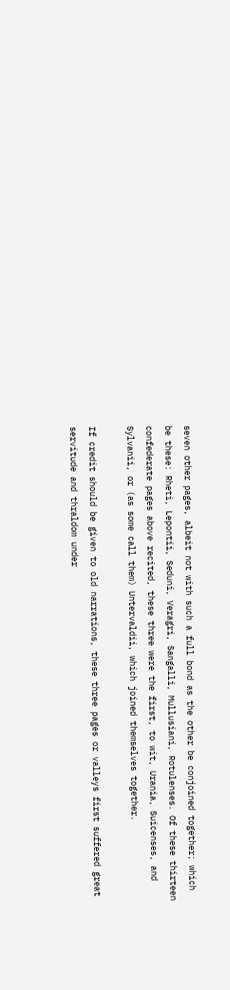seven other pages, albeit not with such a full bond as the other be conjoined together; which be these: Rheti, Lepontii, Seduni, Veragri, Sangalli, Mullusiani, Rotulenses. Of these thirteen confederate pages above recited, these three were the first, to wit, Urania, Suicenses, and Sylvanii, or (as some call them) Untervaldii, which joined themselves together.

If credit should be given to old narrations, these three pages or valleys first suffered great servitude and thraldom under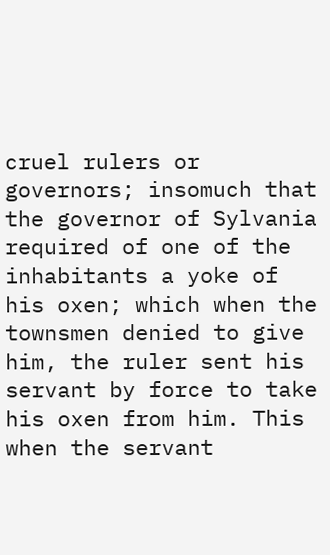cruel rulers or governors; insomuch that the governor of Sylvania required of one of the inhabitants a yoke of his oxen; which when the townsmen denied to give him, the ruler sent his servant by force to take his oxen from him. This when the servant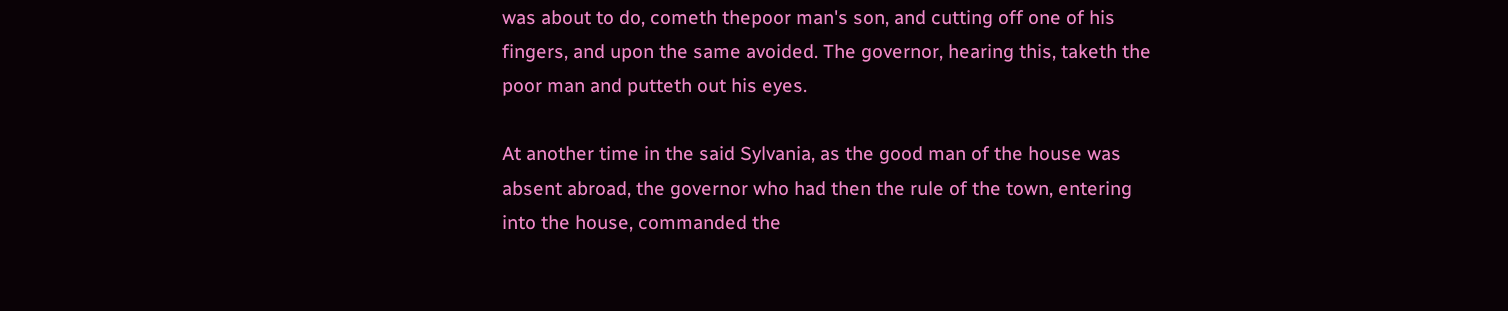was about to do, cometh thepoor man's son, and cutting off one of his fingers, and upon the same avoided. The governor, hearing this, taketh the poor man and putteth out his eyes.

At another time in the said Sylvania, as the good man of the house was absent abroad, the governor who had then the rule of the town, entering into the house, commanded the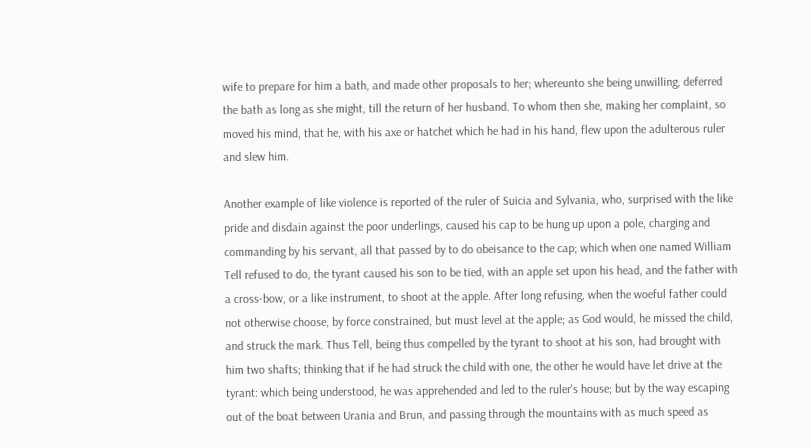wife to prepare for him a bath, and made other proposals to her; whereunto she being unwilling, deferred the bath as long as she might, till the return of her husband. To whom then she, making her complaint, so moved his mind, that he, with his axe or hatchet which he had in his hand, flew upon the adulterous ruler and slew him.

Another example of like violence is reported of the ruler of Suicia and Sylvania, who, surprised with the like pride and disdain against the poor underlings, caused his cap to be hung up upon a pole, charging and commanding by his servant, all that passed by to do obeisance to the cap; which when one named William Tell refused to do, the tyrant caused his son to be tied, with an apple set upon his head, and the father with a cross-bow, or a like instrument, to shoot at the apple. After long refusing, when the woeful father could not otherwise choose, by force constrained, but must level at the apple; as God would, he missed the child, and struck the mark. Thus Tell, being thus compelled by the tyrant to shoot at his son, had brought with him two shafts; thinking that if he had struck the child with one, the other he would have let drive at the tyrant: which being understood, he was apprehended and led to the ruler's house; but by the way escaping out of the boat between Urania and Brun, and passing through the mountains with as much speed as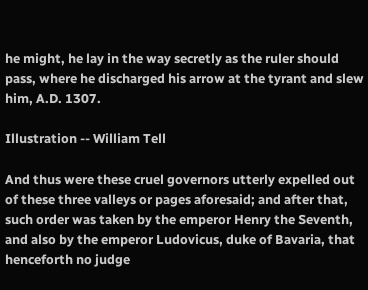he might, he lay in the way secretly as the ruler should pass, where he discharged his arrow at the tyrant and slew him, A.D. 1307.

Illustration -- William Tell

And thus were these cruel governors utterly expelled out of these three valleys or pages aforesaid; and after that, such order was taken by the emperor Henry the Seventh, and also by the emperor Ludovicus, duke of Bavaria, that henceforth no judge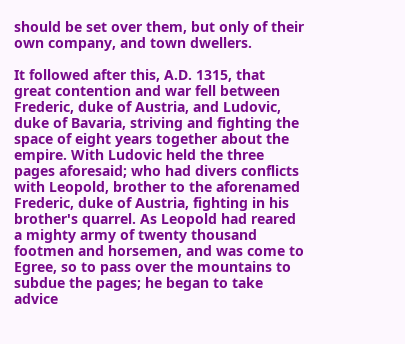should be set over them, but only of their own company, and town dwellers.

It followed after this, A.D. 1315, that great contention and war fell between Frederic, duke of Austria, and Ludovic, duke of Bavaria, striving and fighting the space of eight years together about the empire. With Ludovic held the three pages aforesaid; who had divers conflicts with Leopold, brother to the aforenamed Frederic, duke of Austria, fighting in his brother's quarrel. As Leopold had reared a mighty army of twenty thousand footmen and horsemen, and was come to Egree, so to pass over the mountains to subdue the pages; he began to take advice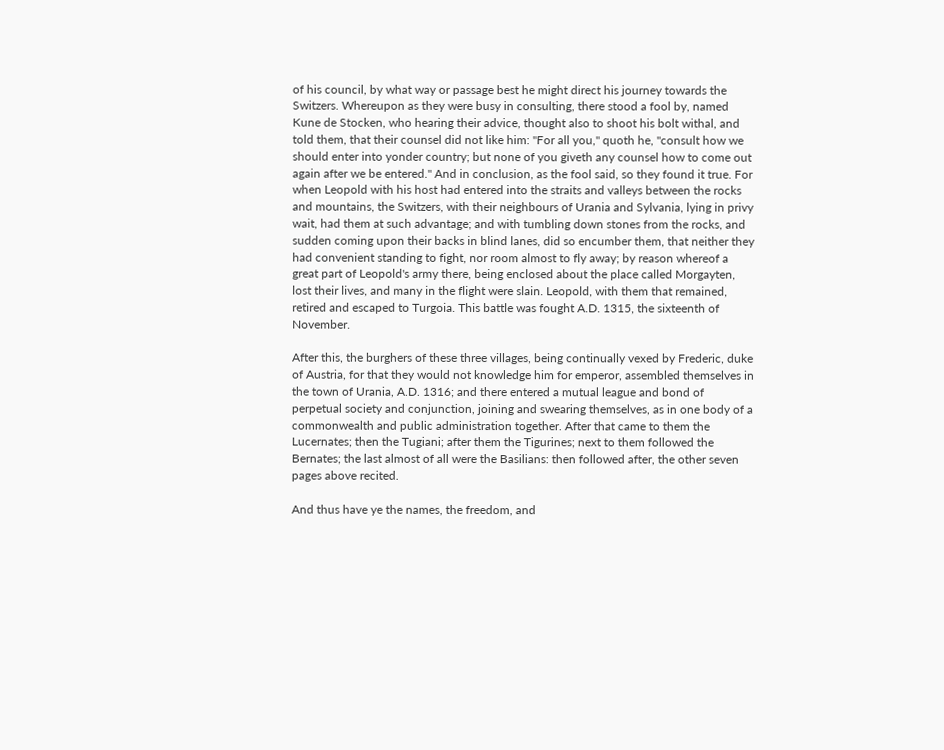of his council, by what way or passage best he might direct his journey towards the Switzers. Whereupon as they were busy in consulting, there stood a fool by, named Kune de Stocken, who hearing their advice, thought also to shoot his bolt withal, and told them, that their counsel did not like him: "For all you," quoth he, "consult how we should enter into yonder country; but none of you giveth any counsel how to come out again after we be entered." And in conclusion, as the fool said, so they found it true. For when Leopold with his host had entered into the straits and valleys between the rocks and mountains, the Switzers, with their neighbours of Urania and Sylvania, lying in privy wait, had them at such advantage; and with tumbling down stones from the rocks, and sudden coming upon their backs in blind lanes, did so encumber them, that neither they had convenient standing to fight, nor room almost to fly away; by reason whereof a great part of Leopold's army there, being enclosed about the place called Morgayten, lost their lives, and many in the flight were slain. Leopold, with them that remained, retired and escaped to Turgoia. This battle was fought A.D. 1315, the sixteenth of November.

After this, the burghers of these three villages, being continually vexed by Frederic, duke of Austria, for that they would not knowledge him for emperor, assembled themselves in the town of Urania, A.D. 1316; and there entered a mutual league and bond of perpetual society and conjunction, joining and swearing themselves, as in one body of a commonwealth and public administration together. After that came to them the Lucernates; then the Tugiani; after them the Tigurines; next to them followed the Bernates; the last almost of all were the Basilians: then followed after, the other seven pages above recited.

And thus have ye the names, the freedom, and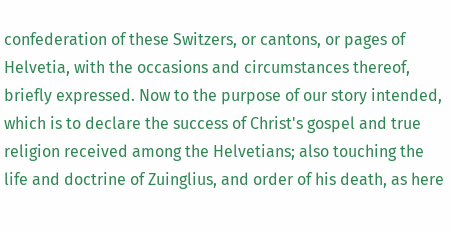confederation of these Switzers, or cantons, or pages of Helvetia, with the occasions and circumstances thereof, briefly expressed. Now to the purpose of our story intended, which is to declare the success of Christ's gospel and true religion received among the Helvetians; also touching the life and doctrine of Zuinglius, and order of his death, as here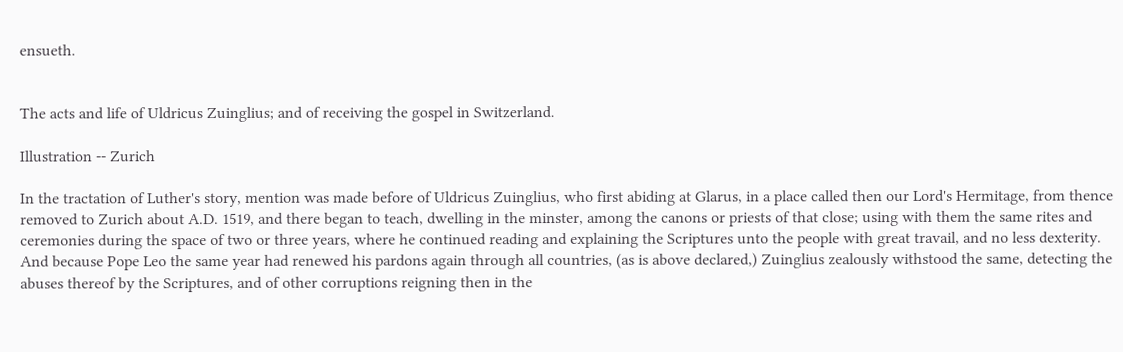ensueth.


The acts and life of Uldricus Zuinglius; and of receiving the gospel in Switzerland.

Illustration -- Zurich

In the tractation of Luther's story, mention was made before of Uldricus Zuinglius, who first abiding at Glarus, in a place called then our Lord's Hermitage, from thence removed to Zurich about A.D. 1519, and there began to teach, dwelling in the minster, among the canons or priests of that close; using with them the same rites and ceremonies during the space of two or three years, where he continued reading and explaining the Scriptures unto the people with great travail, and no less dexterity. And because Pope Leo the same year had renewed his pardons again through all countries, (as is above declared,) Zuinglius zealously withstood the same, detecting the abuses thereof by the Scriptures, and of other corruptions reigning then in the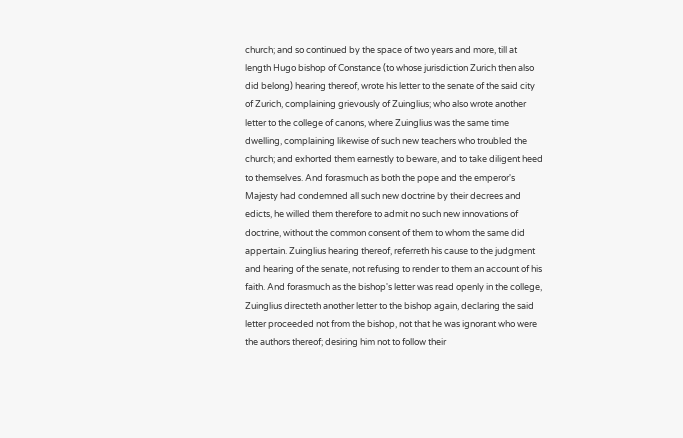church; and so continued by the space of two years and more, till at length Hugo bishop of Constance (to whose jurisdiction Zurich then also did belong) hearing thereof, wrote his letter to the senate of the said city of Zurich, complaining grievously of Zuinglius; who also wrote another letter to the college of canons, where Zuinglius was the same time dwelling, complaining likewise of such new teachers who troubled the church; and exhorted them earnestly to beware, and to take diligent heed to themselves. And forasmuch as both the pope and the emperor's Majesty had condemned all such new doctrine by their decrees and edicts, he willed them therefore to admit no such new innovations of doctrine, without the common consent of them to whom the same did appertain. Zuinglius hearing thereof, referreth his cause to the judgment and hearing of the senate, not refusing to render to them an account of his faith. And forasmuch as the bishop's letter was read openly in the college, Zuinglius directeth another letter to the bishop again, declaring the said letter proceeded not from the bishop, not that he was ignorant who were the authors thereof; desiring him not to follow their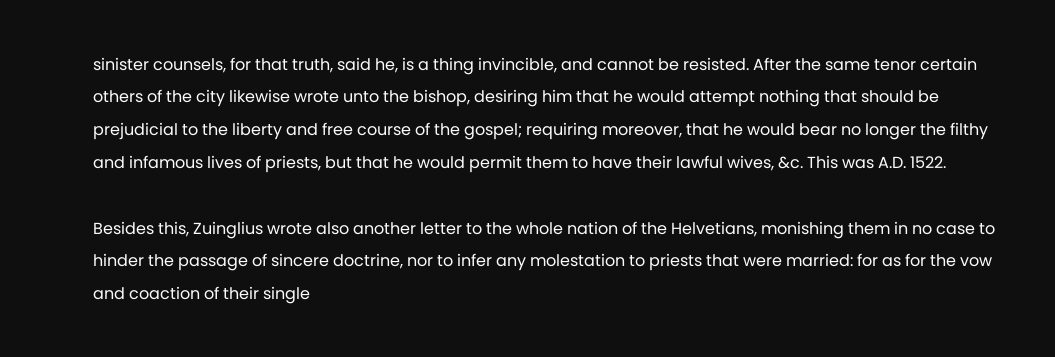sinister counsels, for that truth, said he, is a thing invincible, and cannot be resisted. After the same tenor certain others of the city likewise wrote unto the bishop, desiring him that he would attempt nothing that should be prejudicial to the liberty and free course of the gospel; requiring moreover, that he would bear no longer the filthy and infamous lives of priests, but that he would permit them to have their lawful wives, &c. This was A.D. 1522.

Besides this, Zuinglius wrote also another letter to the whole nation of the Helvetians, monishing them in no case to hinder the passage of sincere doctrine, nor to infer any molestation to priests that were married: for as for the vow and coaction of their single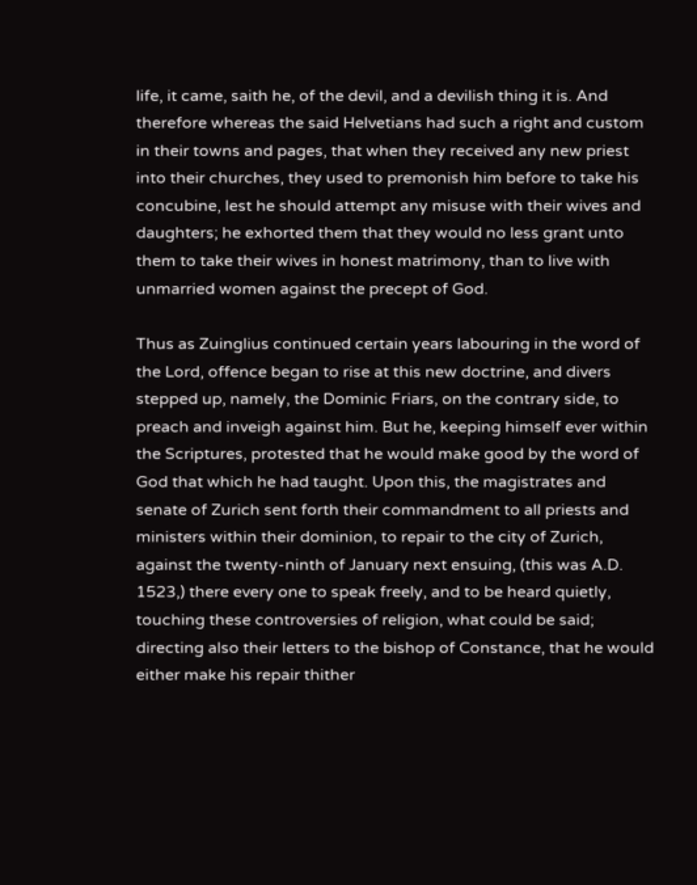life, it came, saith he, of the devil, and a devilish thing it is. And therefore whereas the said Helvetians had such a right and custom in their towns and pages, that when they received any new priest into their churches, they used to premonish him before to take his concubine, lest he should attempt any misuse with their wives and daughters; he exhorted them that they would no less grant unto them to take their wives in honest matrimony, than to live with unmarried women against the precept of God.

Thus as Zuinglius continued certain years labouring in the word of the Lord, offence began to rise at this new doctrine, and divers stepped up, namely, the Dominic Friars, on the contrary side, to preach and inveigh against him. But he, keeping himself ever within the Scriptures, protested that he would make good by the word of God that which he had taught. Upon this, the magistrates and senate of Zurich sent forth their commandment to all priests and ministers within their dominion, to repair to the city of Zurich, against the twenty-ninth of January next ensuing, (this was A.D. 1523,) there every one to speak freely, and to be heard quietly, touching these controversies of religion, what could be said; directing also their letters to the bishop of Constance, that he would either make his repair thither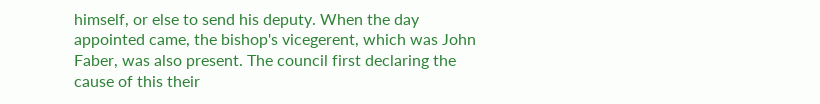himself, or else to send his deputy. When the day appointed came, the bishop's vicegerent, which was John Faber, was also present. The council first declaring the cause of this their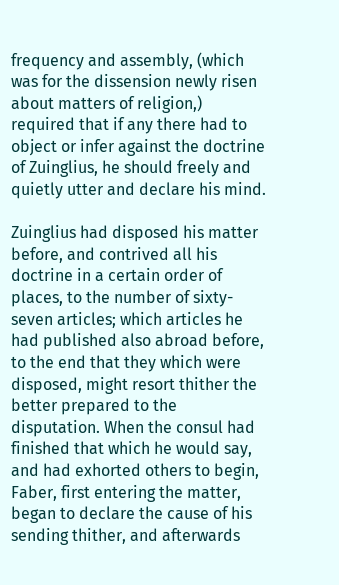frequency and assembly, (which was for the dissension newly risen about matters of religion,) required that if any there had to object or infer against the doctrine of Zuinglius, he should freely and quietly utter and declare his mind.

Zuinglius had disposed his matter before, and contrived all his doctrine in a certain order of places, to the number of sixty-seven articles; which articles he had published also abroad before, to the end that they which were disposed, might resort thither the better prepared to the disputation. When the consul had finished that which he would say, and had exhorted others to begin, Faber, first entering the matter, began to declare the cause of his sending thither, and afterwards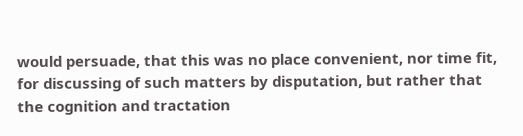would persuade, that this was no place convenient, nor time fit, for discussing of such matters by disputation, but rather that the cognition and tractation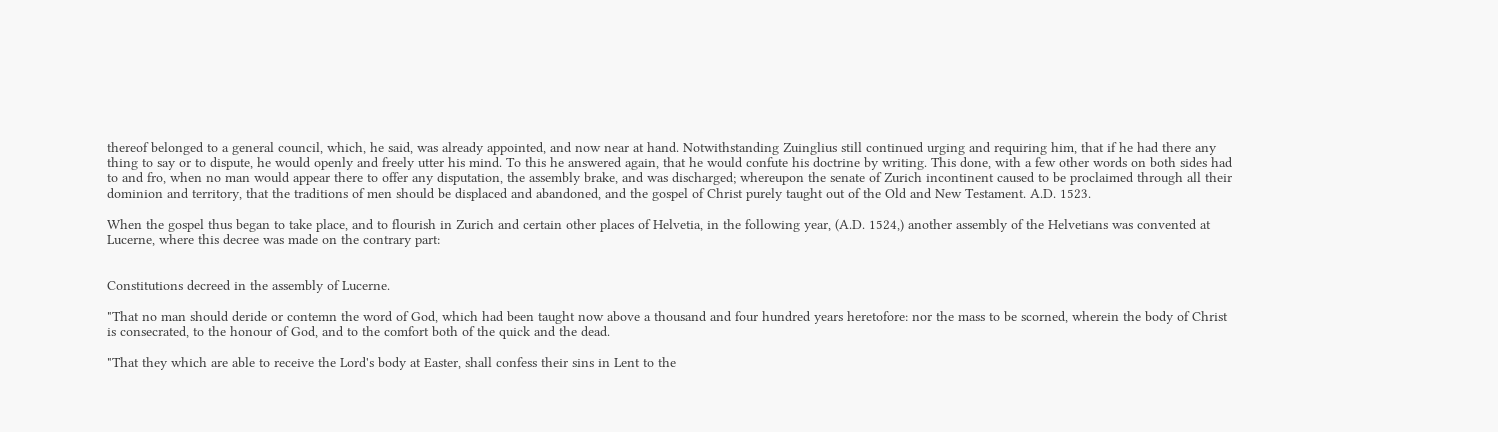thereof belonged to a general council, which, he said, was already appointed, and now near at hand. Notwithstanding Zuinglius still continued urging and requiring him, that if he had there any thing to say or to dispute, he would openly and freely utter his mind. To this he answered again, that he would confute his doctrine by writing. This done, with a few other words on both sides had to and fro, when no man would appear there to offer any disputation, the assembly brake, and was discharged; whereupon the senate of Zurich incontinent caused to be proclaimed through all their dominion and territory, that the traditions of men should be displaced and abandoned, and the gospel of Christ purely taught out of the Old and New Testament. A.D. 1523.

When the gospel thus began to take place, and to flourish in Zurich and certain other places of Helvetia, in the following year, (A.D. 1524,) another assembly of the Helvetians was convented at Lucerne, where this decree was made on the contrary part:


Constitutions decreed in the assembly of Lucerne.

"That no man should deride or contemn the word of God, which had been taught now above a thousand and four hundred years heretofore: nor the mass to be scorned, wherein the body of Christ is consecrated, to the honour of God, and to the comfort both of the quick and the dead.

"That they which are able to receive the Lord's body at Easter, shall confess their sins in Lent to the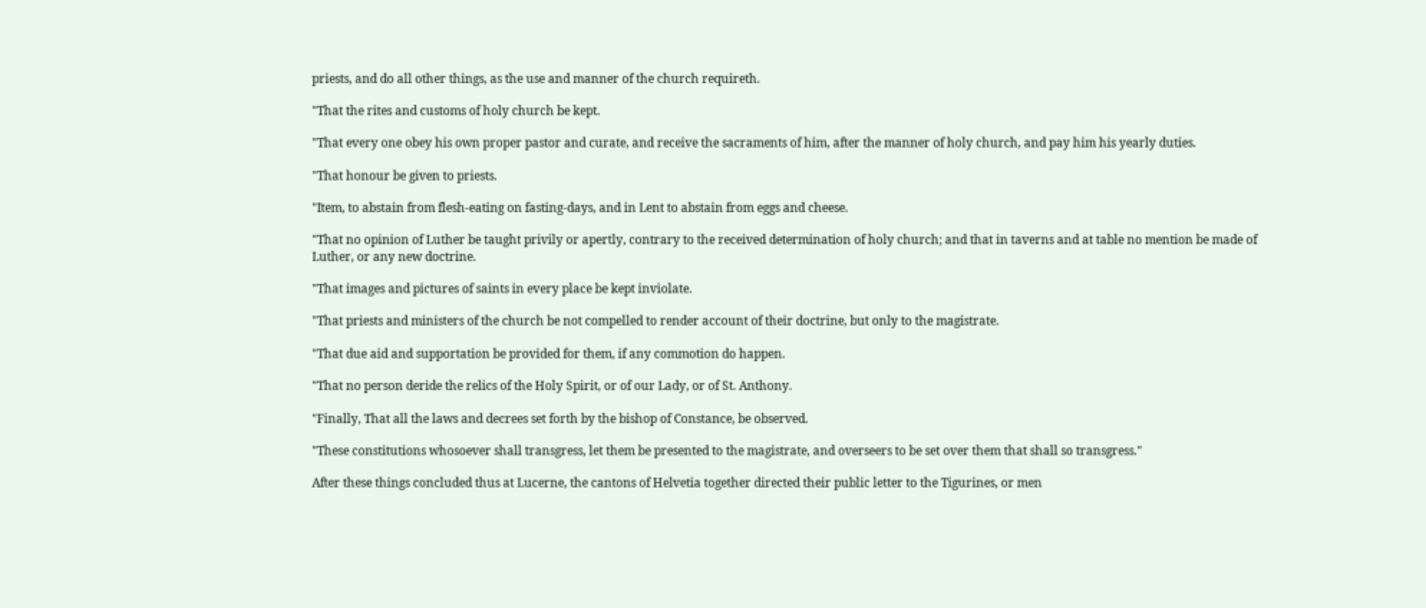priests, and do all other things, as the use and manner of the church requireth.

"That the rites and customs of holy church be kept.

"That every one obey his own proper pastor and curate, and receive the sacraments of him, after the manner of holy church, and pay him his yearly duties.

"That honour be given to priests.

"Item, to abstain from flesh-eating on fasting-days, and in Lent to abstain from eggs and cheese.

"That no opinion of Luther be taught privily or apertly, contrary to the received determination of holy church; and that in taverns and at table no mention be made of Luther, or any new doctrine.

"That images and pictures of saints in every place be kept inviolate.

"That priests and ministers of the church be not compelled to render account of their doctrine, but only to the magistrate.

"That due aid and supportation be provided for them, if any commotion do happen.

"That no person deride the relics of the Holy Spirit, or of our Lady, or of St. Anthony.

"Finally, That all the laws and decrees set forth by the bishop of Constance, be observed.

"These constitutions whosoever shall transgress, let them be presented to the magistrate, and overseers to be set over them that shall so transgress."

After these things concluded thus at Lucerne, the cantons of Helvetia together directed their public letter to the Tigurines, or men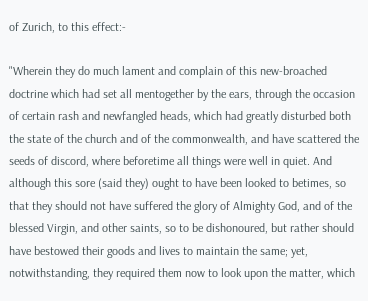of Zurich, to this effect:-

"Wherein they do much lament and complain of this new-broached doctrine which had set all mentogether by the ears, through the occasion of certain rash and newfangled heads, which had greatly disturbed both the state of the church and of the commonwealth, and have scattered the seeds of discord, where beforetime all things were well in quiet. And although this sore (said they) ought to have been looked to betimes, so that they should not have suffered the glory of Almighty God, and of the blessed Virgin, and other saints, so to be dishonoured, but rather should have bestowed their goods and lives to maintain the same; yet, notwithstanding, they required them now to look upon the matter, which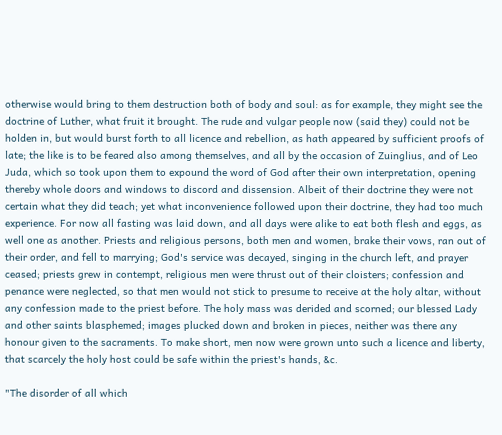otherwise would bring to them destruction both of body and soul: as for example, they might see the doctrine of Luther, what fruit it brought. The rude and vulgar people now (said they) could not be holden in, but would burst forth to all licence and rebellion, as hath appeared by sufficient proofs of late; the like is to be feared also among themselves, and all by the occasion of Zuinglius, and of Leo Juda, which so took upon them to expound the word of God after their own interpretation, opening thereby whole doors and windows to discord and dissension. Albeit of their doctrine they were not certain what they did teach; yet what inconvenience followed upon their doctrine, they had too much experience. For now all fasting was laid down, and all days were alike to eat both flesh and eggs, as well one as another. Priests and religious persons, both men and women, brake their vows, ran out of their order, and fell to marrying; God's service was decayed, singing in the church left, and prayer ceased; priests grew in contempt, religious men were thrust out of their cloisters; confession and penance were neglected, so that men would not stick to presume to receive at the holy altar, without any confession made to the priest before. The holy mass was derided and scorned; our blessed Lady and other saints blasphemed; images plucked down and broken in pieces, neither was there any honour given to the sacraments. To make short, men now were grown unto such a licence and liberty, that scarcely the holy host could be safe within the priest's hands, &c.

"The disorder of all which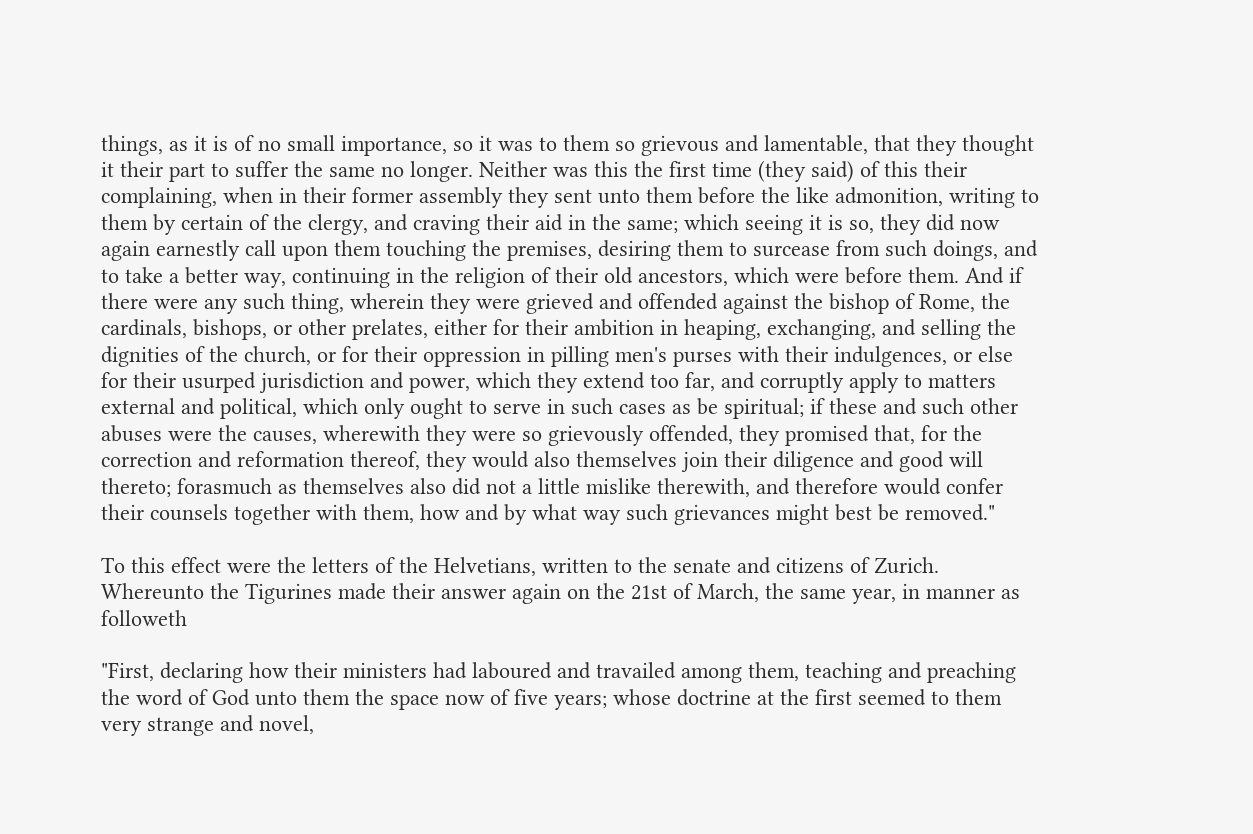things, as it is of no small importance, so it was to them so grievous and lamentable, that they thought it their part to suffer the same no longer. Neither was this the first time (they said) of this their complaining, when in their former assembly they sent unto them before the like admonition, writing to them by certain of the clergy, and craving their aid in the same; which seeing it is so, they did now again earnestly call upon them touching the premises, desiring them to surcease from such doings, and to take a better way, continuing in the religion of their old ancestors, which were before them. And if there were any such thing, wherein they were grieved and offended against the bishop of Rome, the cardinals, bishops, or other prelates, either for their ambition in heaping, exchanging, and selling the dignities of the church, or for their oppression in pilling men's purses with their indulgences, or else for their usurped jurisdiction and power, which they extend too far, and corruptly apply to matters external and political, which only ought to serve in such cases as be spiritual; if these and such other abuses were the causes, wherewith they were so grievously offended, they promised that, for the correction and reformation thereof, they would also themselves join their diligence and good will thereto; forasmuch as themselves also did not a little mislike therewith, and therefore would confer their counsels together with them, how and by what way such grievances might best be removed."

To this effect were the letters of the Helvetians, written to the senate and citizens of Zurich. Whereunto the Tigurines made their answer again on the 21st of March, the same year, in manner as followeth

"First, declaring how their ministers had laboured and travailed among them, teaching and preaching the word of God unto them the space now of five years; whose doctrine at the first seemed to them very strange and novel,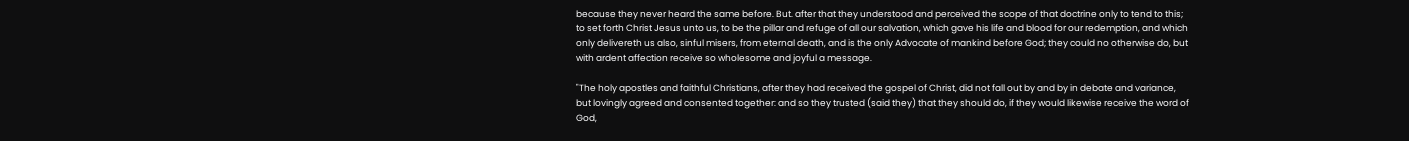because they never heard the same before. But. after that they understood and perceived the scope of that doctrine only to tend to this; to set forth Christ Jesus unto us, to be the pillar and refuge of all our salvation, which gave his life and blood for our redemption, and which only delivereth us also, sinful misers, from eternal death, and is the only Advocate of mankind before God; they could no otherwise do, but with ardent affection receive so wholesome and joyful a message.

"The holy apostles and faithful Christians, after they had received the gospel of Christ, did not fall out by and by in debate and variance, but lovingly agreed and consented together: and so they trusted (said they) that they should do, if they would likewise receive the word of God,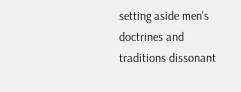setting aside men's doctrines and traditions dissonant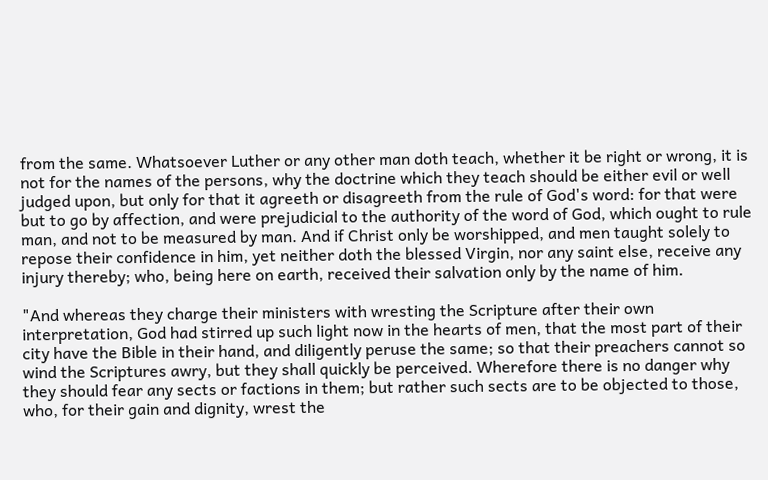from the same. Whatsoever Luther or any other man doth teach, whether it be right or wrong, it is not for the names of the persons, why the doctrine which they teach should be either evil or well judged upon, but only for that it agreeth or disagreeth from the rule of God's word: for that were but to go by affection, and were prejudicial to the authority of the word of God, which ought to rule man, and not to be measured by man. And if Christ only be worshipped, and men taught solely to repose their confidence in him, yet neither doth the blessed Virgin, nor any saint else, receive any injury thereby; who, being here on earth, received their salvation only by the name of him.

"And whereas they charge their ministers with wresting the Scripture after their own interpretation, God had stirred up such light now in the hearts of men, that the most part of their city have the Bible in their hand, and diligently peruse the same; so that their preachers cannot so wind the Scriptures awry, but they shall quickly be perceived. Wherefore there is no danger why they should fear any sects or factions in them; but rather such sects are to be objected to those, who, for their gain and dignity, wrest the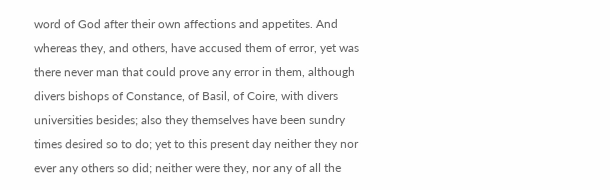word of God after their own affections and appetites. And whereas they, and others, have accused them of error, yet was there never man that could prove any error in them, although divers bishops of Constance, of Basil, of Coire, with divers universities besides; also they themselves have been sundry times desired so to do; yet to this present day neither they nor ever any others so did; neither were they, nor any of all the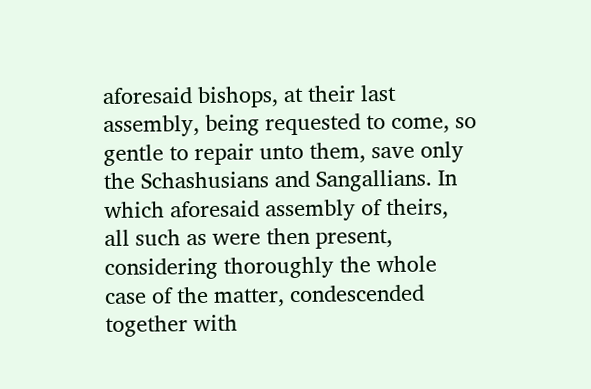aforesaid bishops, at their last assembly, being requested to come, so gentle to repair unto them, save only the Schashusians and Sangallians. In which aforesaid assembly of theirs, all such as were then present, considering thoroughly the whole case of the matter, condescended together with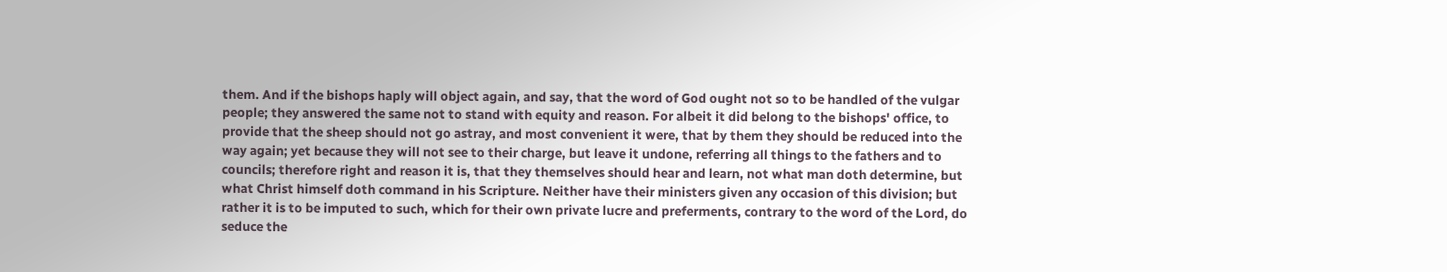them. And if the bishops haply will object again, and say, that the word of God ought not so to be handled of the vulgar people; they answered the same not to stand with equity and reason. For albeit it did belong to the bishops' office, to provide that the sheep should not go astray, and most convenient it were, that by them they should be reduced into the way again; yet because they will not see to their charge, but leave it undone, referring all things to the fathers and to councils; therefore right and reason it is, that they themselves should hear and learn, not what man doth determine, but what Christ himself doth command in his Scripture. Neither have their ministers given any occasion of this division; but rather it is to be imputed to such, which for their own private lucre and preferments, contrary to the word of the Lord, do seduce the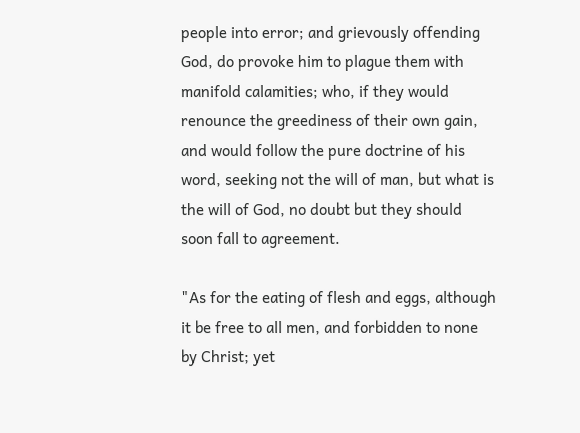people into error; and grievously offending God, do provoke him to plague them with manifold calamities; who, if they would renounce the greediness of their own gain, and would follow the pure doctrine of his word, seeking not the will of man, but what is the will of God, no doubt but they should soon fall to agreement.

"As for the eating of flesh and eggs, although it be free to all men, and forbidden to none by Christ; yet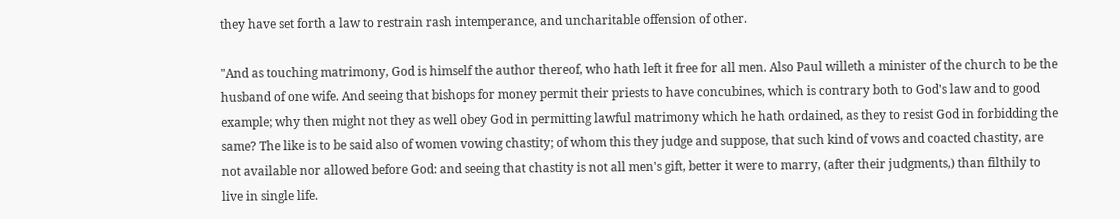they have set forth a law to restrain rash intemperance, and uncharitable offension of other.

"And as touching matrimony, God is himself the author thereof, who hath left it free for all men. Also Paul willeth a minister of the church to be the husband of one wife. And seeing that bishops for money permit their priests to have concubines, which is contrary both to God's law and to good example; why then might not they as well obey God in permitting lawful matrimony which he hath ordained, as they to resist God in forbidding the same? The like is to be said also of women vowing chastity; of whom this they judge and suppose, that such kind of vows and coacted chastity, are not available nor allowed before God: and seeing that chastity is not all men's gift, better it were to marry, (after their judgments,) than filthily to live in single life.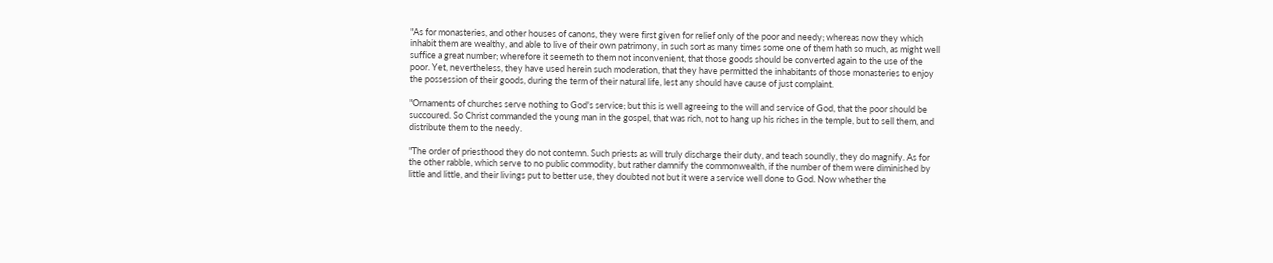"As for monasteries, and other houses of canons, they were first given for relief only of the poor and needy; whereas now they which inhabit them are wealthy, and able to live of their own patrimony, in such sort as many times some one of them hath so much, as might well suffice a great number; wherefore it seemeth to them not inconvenient, that those goods should be converted again to the use of the poor. Yet, nevertheless, they have used herein such moderation, that they have permitted the inhabitants of those monasteries to enjoy the possession of their goods, during the term of their natural life, lest any should have cause of just complaint.

"Ornaments of churches serve nothing to God's service; but this is well agreeing to the will and service of God, that the poor should be succoured. So Christ commanded the young man in the gospel, that was rich, not to hang up his riches in the temple, but to sell them, and distribute them to the needy.

"The order of priesthood they do not contemn. Such priests as will truly discharge their duty, and teach soundly, they do magnify. As for the other rabble, which serve to no public commodity, but rather damnify the commonwealth, if the number of them were diminished by little and little, and their livings put to better use, they doubted not but it were a service well done to God. Now whether the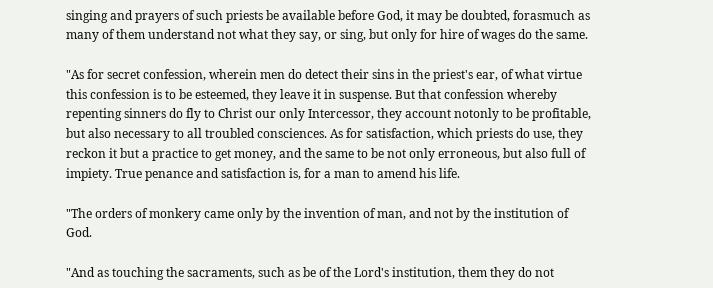singing and prayers of such priests be available before God, it may be doubted, forasmuch as many of them understand not what they say, or sing, but only for hire of wages do the same.

"As for secret confession, wherein men do detect their sins in the priest's ear, of what virtue this confession is to be esteemed, they leave it in suspense. But that confession whereby repenting sinners do fly to Christ our only Intercessor, they account notonly to be profitable, but also necessary to all troubled consciences. As for satisfaction, which priests do use, they reckon it but a practice to get money, and the same to be not only erroneous, but also full of impiety. True penance and satisfaction is, for a man to amend his life.

"The orders of monkery came only by the invention of man, and not by the institution of God.

"And as touching the sacraments, such as be of the Lord's institution, them they do not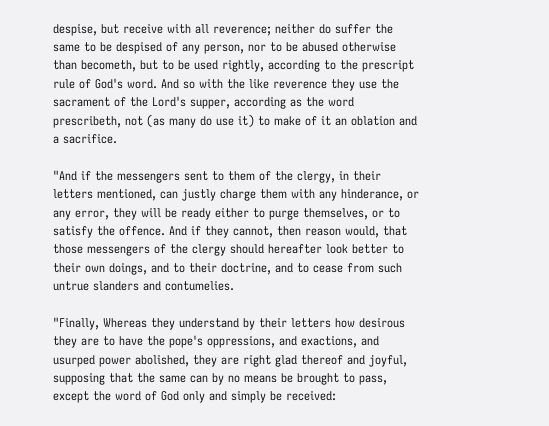despise, but receive with all reverence; neither do suffer the same to be despised of any person, nor to be abused otherwise than becometh, but to be used rightly, according to the prescript rule of God's word. And so with the like reverence they use the sacrament of the Lord's supper, according as the word prescribeth, not (as many do use it) to make of it an oblation and a sacrifice.

"And if the messengers sent to them of the clergy, in their letters mentioned, can justly charge them with any hinderance, or any error, they will be ready either to purge themselves, or to satisfy the offence. And if they cannot, then reason would, that those messengers of the clergy should hereafter look better to their own doings, and to their doctrine, and to cease from such untrue slanders and contumelies.

"Finally, Whereas they understand by their letters how desirous they are to have the pope's oppressions, and exactions, and usurped power abolished, they are right glad thereof and joyful, supposing that the same can by no means be brought to pass, except the word of God only and simply be received: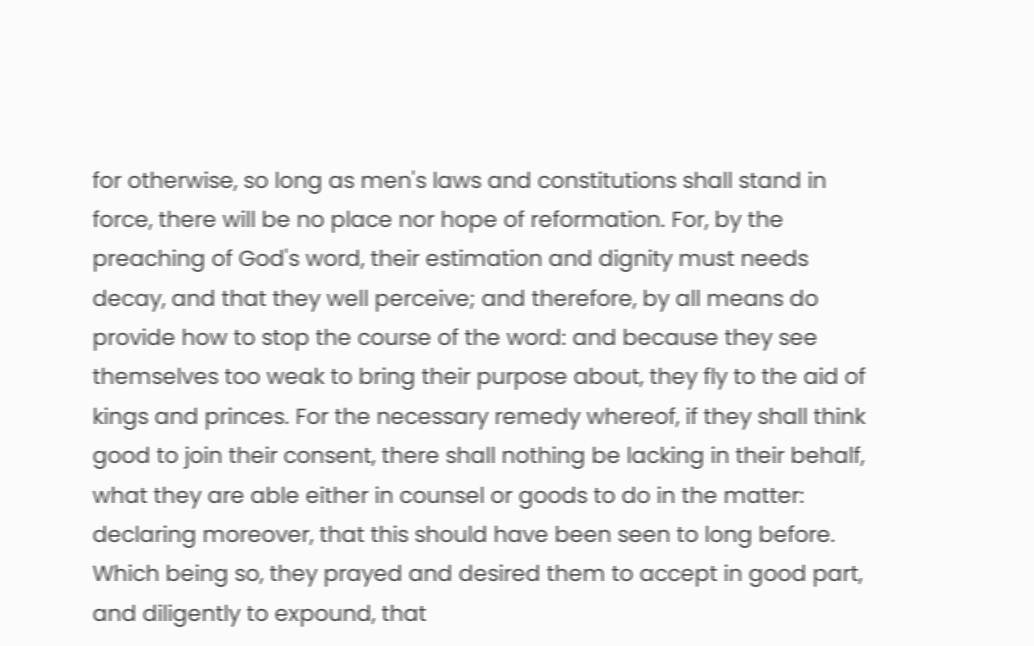for otherwise, so long as men's laws and constitutions shall stand in force, there will be no place nor hope of reformation. For, by the preaching of God's word, their estimation and dignity must needs decay, and that they well perceive; and therefore, by all means do provide how to stop the course of the word: and because they see themselves too weak to bring their purpose about, they fly to the aid of kings and princes. For the necessary remedy whereof, if they shall think good to join their consent, there shall nothing be lacking in their behalf, what they are able either in counsel or goods to do in the matter: declaring moreover, that this should have been seen to long before. Which being so, they prayed and desired them to accept in good part, and diligently to expound, that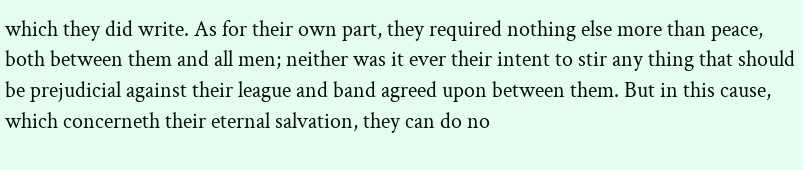which they did write. As for their own part, they required nothing else more than peace, both between them and all men; neither was it ever their intent to stir any thing that should be prejudicial against their league and band agreed upon between them. But in this cause, which concerneth their eternal salvation, they can do no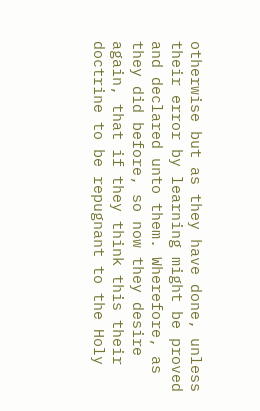otherwise but as they have done, unless their error by learning might be proved and declared unto them. Wherefore, as they did before, so now they desire again, that if they think this their doctrine to be repugnant to the Holy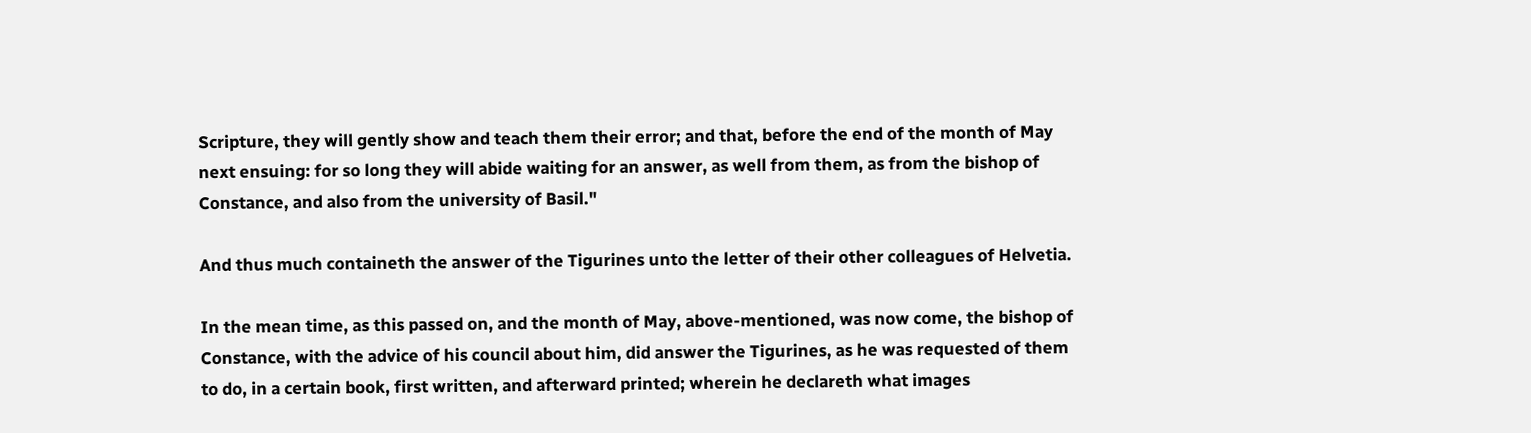Scripture, they will gently show and teach them their error; and that, before the end of the month of May next ensuing: for so long they will abide waiting for an answer, as well from them, as from the bishop of Constance, and also from the university of Basil."

And thus much containeth the answer of the Tigurines unto the letter of their other colleagues of Helvetia.

In the mean time, as this passed on, and the month of May, above-mentioned, was now come, the bishop of Constance, with the advice of his council about him, did answer the Tigurines, as he was requested of them to do, in a certain book, first written, and afterward printed; wherein he declareth what images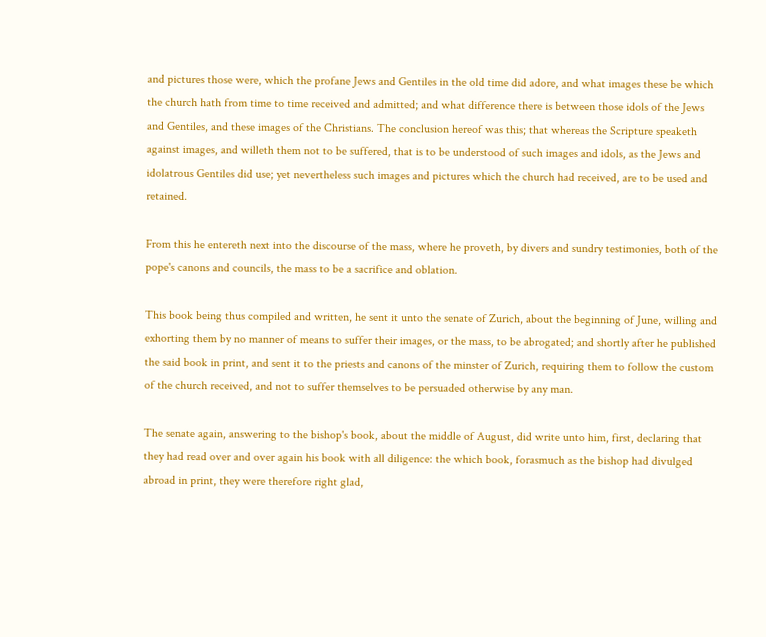and pictures those were, which the profane Jews and Gentiles in the old time did adore, and what images these be which the church hath from time to time received and admitted; and what difference there is between those idols of the Jews and Gentiles, and these images of the Christians. The conclusion hereof was this; that whereas the Scripture speaketh against images, and willeth them not to be suffered, that is to be understood of such images and idols, as the Jews and idolatrous Gentiles did use; yet nevertheless such images and pictures which the church had received, are to be used and retained.

From this he entereth next into the discourse of the mass, where he proveth, by divers and sundry testimonies, both of the pope's canons and councils, the mass to be a sacrifice and oblation.

This book being thus compiled and written, he sent it unto the senate of Zurich, about the beginning of June, willing and exhorting them by no manner of means to suffer their images, or the mass, to be abrogated; and shortly after he published the said book in print, and sent it to the priests and canons of the minster of Zurich, requiring them to follow the custom of the church received, and not to suffer themselves to be persuaded otherwise by any man.

The senate again, answering to the bishop's book, about the middle of August, did write unto him, first, declaring that they had read over and over again his book with all diligence: the which book, forasmuch as the bishop had divulged abroad in print, they were therefore right glad,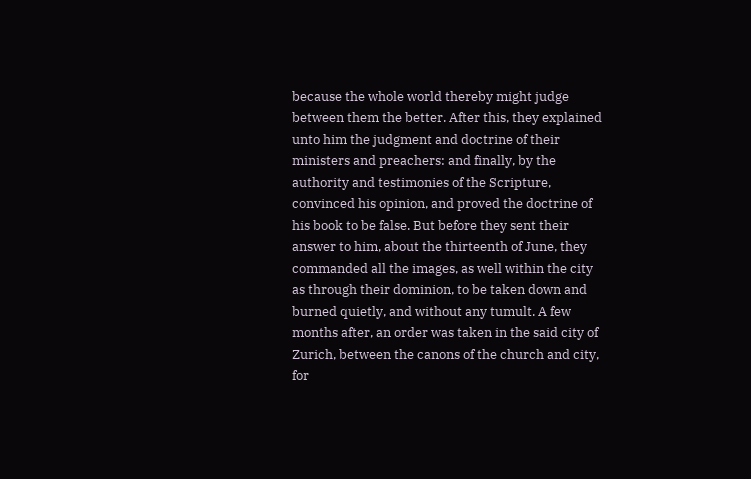because the whole world thereby might judge between them the better. After this, they explained unto him the judgment and doctrine of their ministers and preachers: and finally, by the authority and testimonies of the Scripture, convinced his opinion, and proved the doctrine of his book to be false. But before they sent their answer to him, about the thirteenth of June, they commanded all the images, as well within the city as through their dominion, to be taken down and burned quietly, and without any tumult. A few months after, an order was taken in the said city of Zurich, between the canons of the church and city, for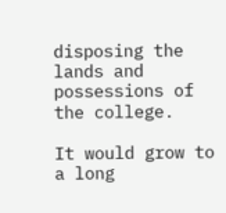disposing the lands and possessions of the college.

It would grow to a long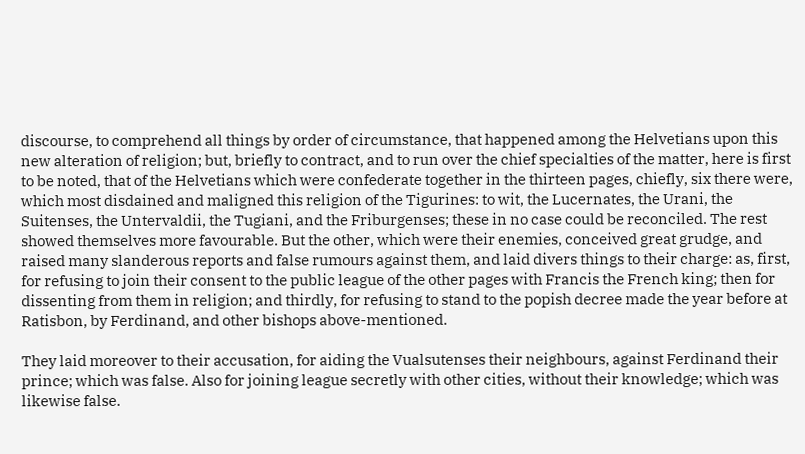discourse, to comprehend all things by order of circumstance, that happened among the Helvetians upon this new alteration of religion; but, briefly to contract, and to run over the chief specialties of the matter, here is first to be noted, that of the Helvetians which were confederate together in the thirteen pages, chiefly, six there were, which most disdained and maligned this religion of the Tigurines: to wit, the Lucernates, the Urani, the Suitenses, the Untervaldii, the Tugiani, and the Friburgenses; these in no case could be reconciled. The rest showed themselves more favourable. But the other, which were their enemies, conceived great grudge, and raised many slanderous reports and false rumours against them, and laid divers things to their charge: as, first, for refusing to join their consent to the public league of the other pages with Francis the French king; then for dissenting from them in religion; and thirdly, for refusing to stand to the popish decree made the year before at Ratisbon, by Ferdinand, and other bishops above-mentioned.

They laid moreover to their accusation, for aiding the Vualsutenses their neighbours, against Ferdinand their prince; which was false. Also for joining league secretly with other cities, without their knowledge; which was likewise false.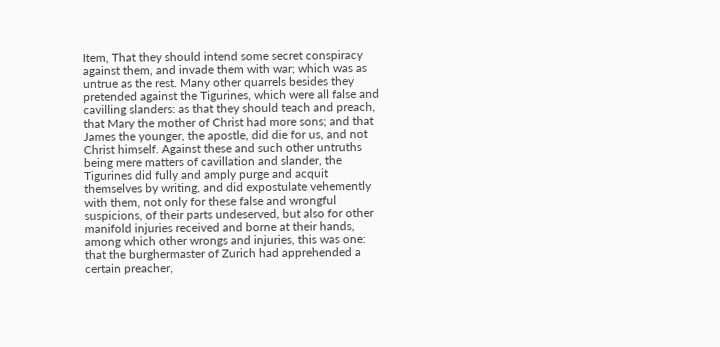Item, That they should intend some secret conspiracy against them, and invade them with war; which was as untrue as the rest. Many other quarrels besides they pretended against the Tigurines, which were all false and cavilling slanders: as that they should teach and preach, that Mary the mother of Christ had more sons; and that James the younger, the apostle, did die for us, and not Christ himself. Against these and such other untruths being mere matters of cavillation and slander, the Tigurines did fully and amply purge and acquit themselves by writing, and did expostulate vehemently with them, not only for these false and wrongful suspicions, of their parts undeserved, but also for other manifold injuries received and borne at their hands, among which other wrongs and injuries, this was one: that the burghermaster of Zurich had apprehended a certain preacher,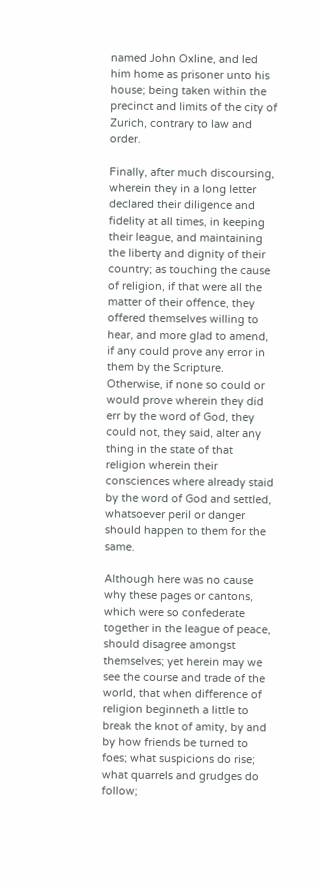named John Oxline, and led him home as prisoner unto his house; being taken within the precinct and limits of the city of Zurich, contrary to law and order.

Finally, after much discoursing, wherein they in a long letter declared their diligence and fidelity at all times, in keeping their league, and maintaining the liberty and dignity of their country; as touching the cause of religion, if that were all the matter of their offence, they offered themselves willing to hear, and more glad to amend, if any could prove any error in them by the Scripture. Otherwise, if none so could or would prove wherein they did err by the word of God, they could not, they said, alter any thing in the state of that religion wherein their consciences where already staid by the word of God and settled, whatsoever peril or danger should happen to them for the same.

Although here was no cause why these pages or cantons, which were so confederate together in the league of peace, should disagree amongst themselves; yet herein may we see the course and trade of the world, that when difference of religion beginneth a little to break the knot of amity, by and by how friends be turned to foes; what suspicions do rise; what quarrels and grudges do follow;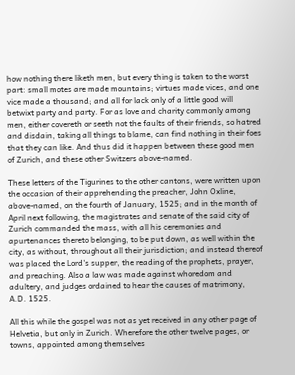how nothing there liketh men, but every thing is taken to the worst part: small motes are made mountains; virtues made vices, and one vice made a thousand; and all for lack only of a little good will betwixt party and party. For as love and charity commonly among men, either covereth or seeth not the faults of their friends, so hatred and disdain, taking all things to blame, can find nothing in their foes that they can like. And thus did it happen between these good men of Zurich, and these other Switzers above-named.

These letters of the Tigurines to the other cantons, were written upon the occasion of their apprehending the preacher, John Oxline, above-named, on the fourth of January, 1525; and in the month of April next following, the magistrates and senate of the said city of Zurich commanded the mass, with all his ceremonies and apurtenances thereto belonging, to be put down, as well within the city, as without, throughout all their jurisdiction; and instead thereof was placed the Lord's supper, the reading of the prophets, prayer, and preaching. Also a law was made against whoredom and adultery, and judges ordained to hear the causes of matrimony, A.D. 1525.

All this while the gospel was not as yet received in any other page of Helvetia, but only in Zurich. Wherefore the other twelve pages, or towns, appointed among themselves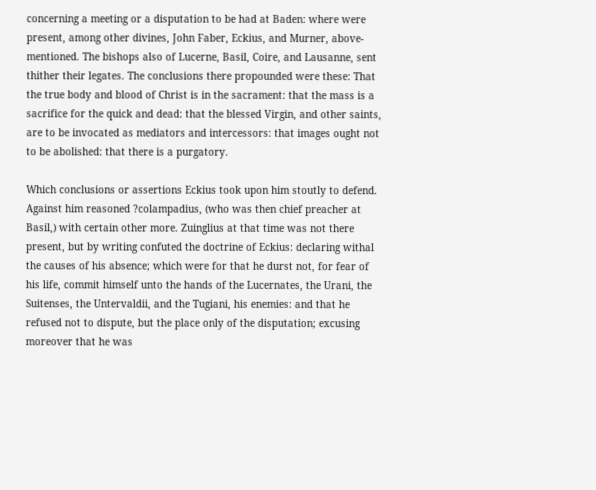concerning a meeting or a disputation to be had at Baden: where were present, among other divines, John Faber, Eckius, and Murner, above-mentioned. The bishops also of Lucerne, Basil, Coire, and Lausanne, sent thither their legates. The conclusions there propounded were these: That the true body and blood of Christ is in the sacrament: that the mass is a sacrifice for the quick and dead: that the blessed Virgin, and other saints, are to be invocated as mediators and intercessors: that images ought not to be abolished: that there is a purgatory.

Which conclusions or assertions Eckius took upon him stoutly to defend. Against him reasoned ?colampadius, (who was then chief preacher at Basil,) with certain other more. Zuinglius at that time was not there present, but by writing confuted the doctrine of Eckius: declaring withal the causes of his absence; which were for that he durst not, for fear of his life, commit himself unto the hands of the Lucernates, the Urani, the Suitenses, the Untervaldii, and the Tugiani, his enemies: and that he refused not to dispute, but the place only of the disputation; excusing moreover that he was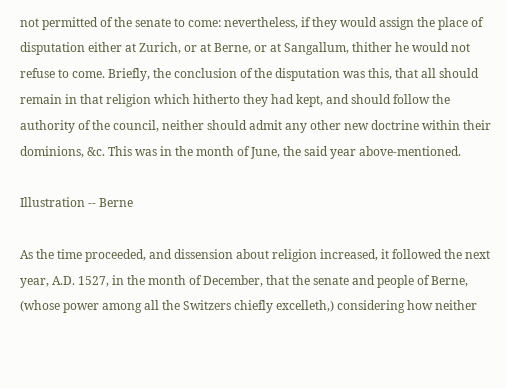not permitted of the senate to come: nevertheless, if they would assign the place of disputation either at Zurich, or at Berne, or at Sangallum, thither he would not refuse to come. Briefly, the conclusion of the disputation was this, that all should remain in that religion which hitherto they had kept, and should follow the authority of the council, neither should admit any other new doctrine within their dominions, &c. This was in the month of June, the said year above-mentioned.

Illustration -- Berne

As the time proceeded, and dissension about religion increased, it followed the next year, A.D. 1527, in the month of December, that the senate and people of Berne, (whose power among all the Switzers chiefly excelleth,) considering how neither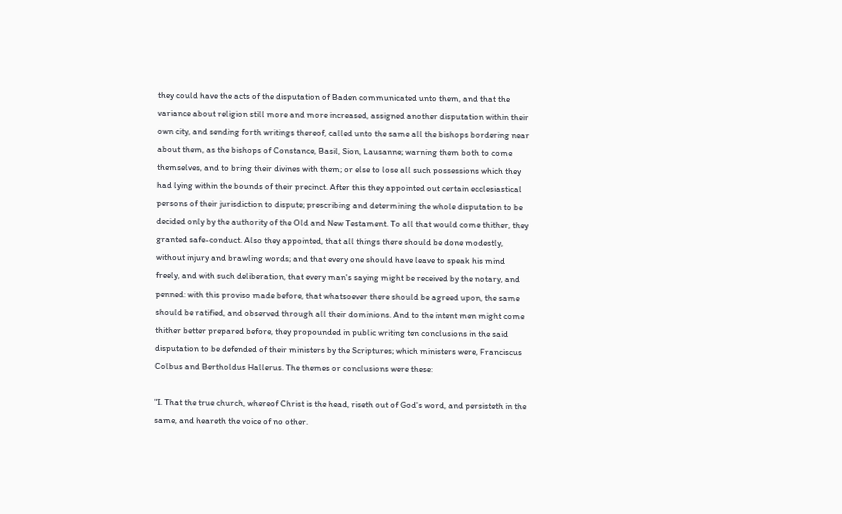they could have the acts of the disputation of Baden communicated unto them, and that the variance about religion still more and more increased, assigned another disputation within their own city, and sending forth writings thereof, called unto the same all the bishops bordering near about them, as the bishops of Constance, Basil, Sion, Lausanne; warning them both to come themselves, and to bring their divines with them; or else to lose all such possessions which they had lying within the bounds of their precinct. After this they appointed out certain ecclesiastical persons of their jurisdiction to dispute; prescribing and determining the whole disputation to be decided only by the authority of the Old and New Testament. To all that would come thither, they granted safe-conduct. Also they appointed, that all things there should be done modestly, without injury and brawling words; and that every one should have leave to speak his mind freely, and with such deliberation, that every man's saying might be received by the notary, and penned: with this proviso made before, that whatsoever there should be agreed upon, the same should be ratified, and observed through all their dominions. And to the intent men might come thither better prepared before, they propounded in public writing ten conclusions in the said disputation to be defended of their ministers by the Scriptures; which ministers were, Franciscus Colbus and Bertholdus Hallerus. The themes or conclusions were these:

"I. That the true church, whereof Christ is the head, riseth out of God's word, and persisteth in the same, and heareth the voice of no other.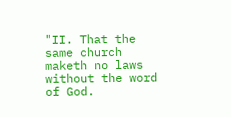"II. That the same church maketh no laws without the word of God.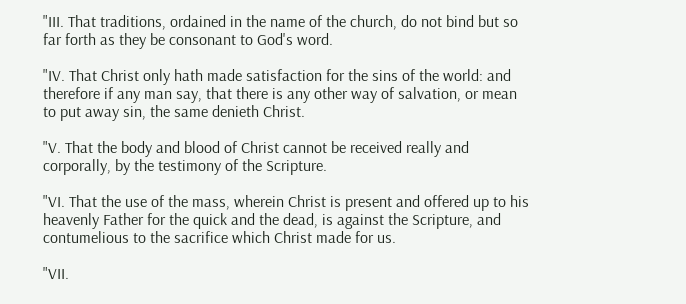"III. That traditions, ordained in the name of the church, do not bind but so far forth as they be consonant to God's word.

"IV. That Christ only hath made satisfaction for the sins of the world: and therefore if any man say, that there is any other way of salvation, or mean to put away sin, the same denieth Christ.

"V. That the body and blood of Christ cannot be received really and corporally, by the testimony of the Scripture.

"VI. That the use of the mass, wherein Christ is present and offered up to his heavenly Father for the quick and the dead, is against the Scripture, and contumelious to the sacrifice which Christ made for us.

"VII.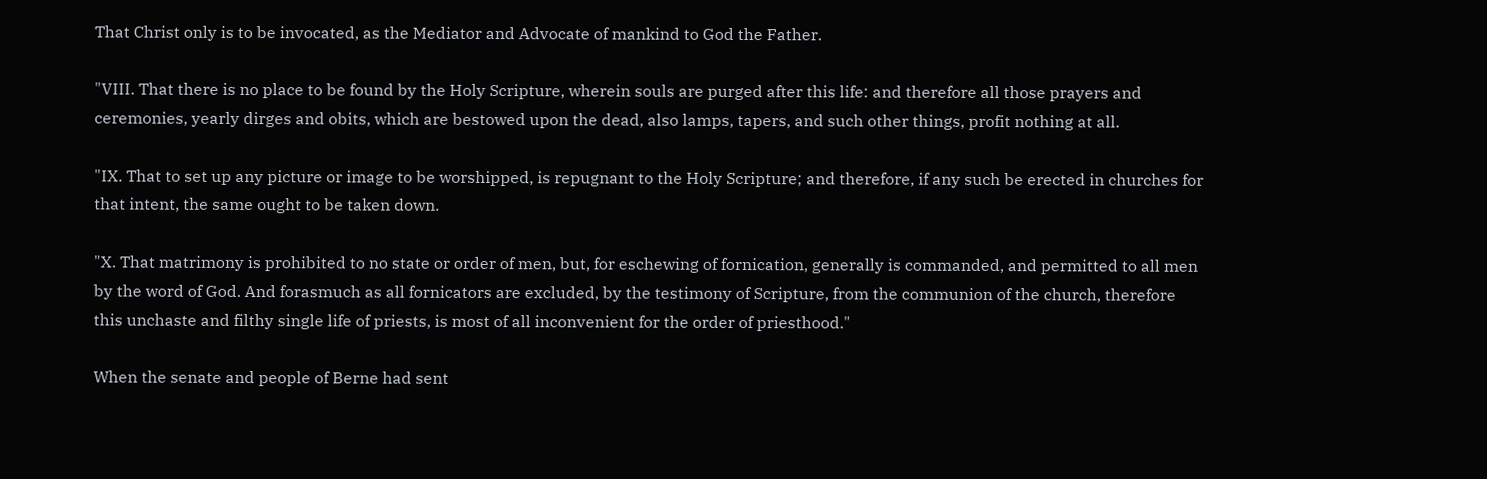That Christ only is to be invocated, as the Mediator and Advocate of mankind to God the Father.

"VIII. That there is no place to be found by the Holy Scripture, wherein souls are purged after this life: and therefore all those prayers and ceremonies, yearly dirges and obits, which are bestowed upon the dead, also lamps, tapers, and such other things, profit nothing at all.

"IX. That to set up any picture or image to be worshipped, is repugnant to the Holy Scripture; and therefore, if any such be erected in churches for that intent, the same ought to be taken down.

"X. That matrimony is prohibited to no state or order of men, but, for eschewing of fornication, generally is commanded, and permitted to all men by the word of God. And forasmuch as all fornicators are excluded, by the testimony of Scripture, from the communion of the church, therefore this unchaste and filthy single life of priests, is most of all inconvenient for the order of priesthood."

When the senate and people of Berne had sent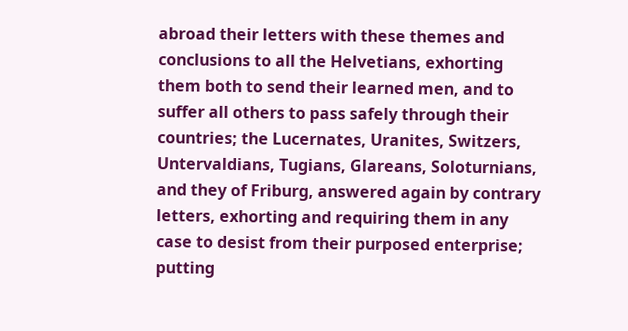abroad their letters with these themes and conclusions to all the Helvetians, exhorting them both to send their learned men, and to suffer all others to pass safely through their countries; the Lucernates, Uranites, Switzers, Untervaldians, Tugians, Glareans, Soloturnians, and they of Friburg, answered again by contrary letters, exhorting and requiring them in any case to desist from their purposed enterprise; putting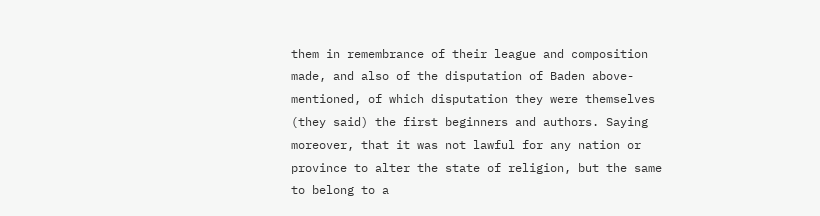them in remembrance of their league and composition made, and also of the disputation of Baden above-mentioned, of which disputation they were themselves (they said) the first beginners and authors. Saying moreover, that it was not lawful for any nation or province to alter the state of religion, but the same to belong to a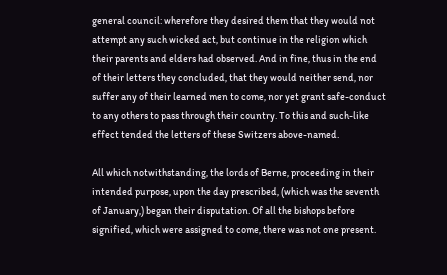general council: wherefore they desired them that they would not attempt any such wicked act, but continue in the religion which their parents and elders had observed. And in fine, thus in the end of their letters they concluded, that they would neither send, nor suffer any of their learned men to come, nor yet grant safe-conduct to any others to pass through their country. To this and such-like effect tended the letters of these Switzers above-named.

All which notwithstanding, the lords of Berne, proceeding in their intended purpose, upon the day prescribed, (which was the seventh of January,) began their disputation. Of all the bishops before signified, which were assigned to come, there was not one present.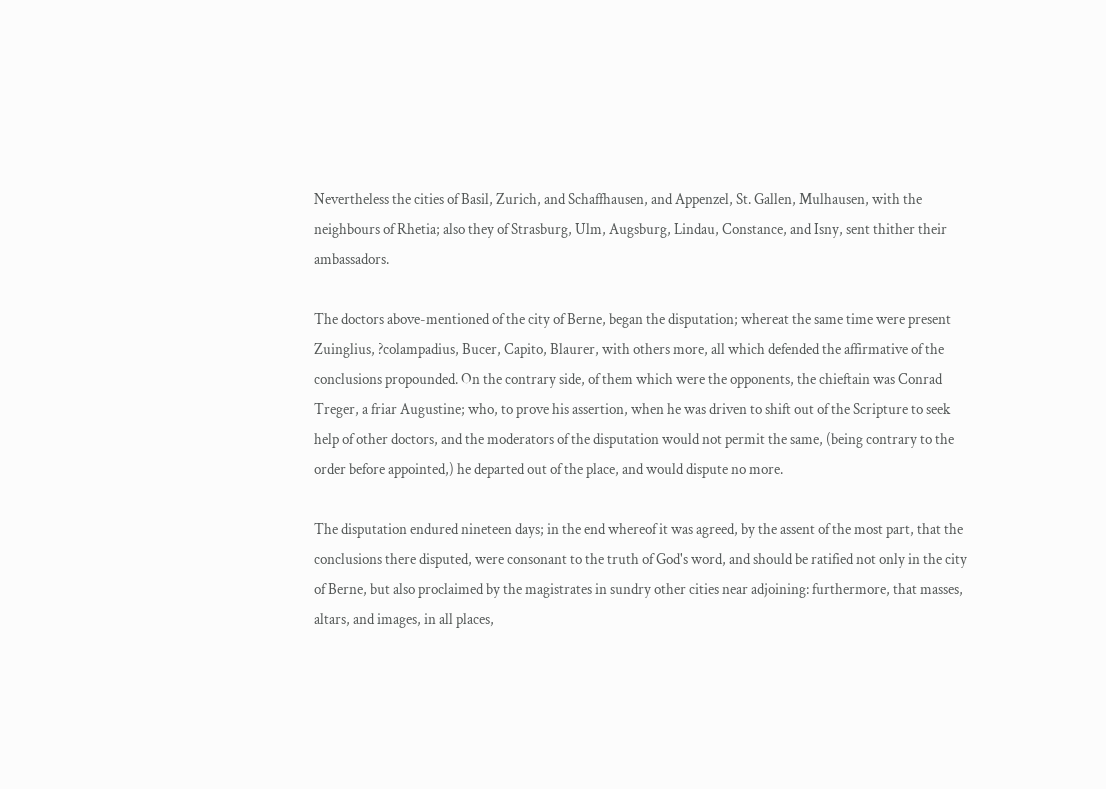Nevertheless the cities of Basil, Zurich, and Schaffhausen, and Appenzel, St. Gallen, Mulhausen, with the neighbours of Rhetia; also they of Strasburg, Ulm, Augsburg, Lindau, Constance, and Isny, sent thither their ambassadors.

The doctors above-mentioned of the city of Berne, began the disputation; whereat the same time were present Zuinglius, ?colampadius, Bucer, Capito, Blaurer, with others more, all which defended the affirmative of the conclusions propounded. On the contrary side, of them which were the opponents, the chieftain was Conrad Treger, a friar Augustine; who, to prove his assertion, when he was driven to shift out of the Scripture to seek help of other doctors, and the moderators of the disputation would not permit the same, (being contrary to the order before appointed,) he departed out of the place, and would dispute no more.

The disputation endured nineteen days; in the end whereof it was agreed, by the assent of the most part, that the conclusions there disputed, were consonant to the truth of God's word, and should be ratified not only in the city of Berne, but also proclaimed by the magistrates in sundry other cities near adjoining: furthermore, that masses, altars, and images, in all places,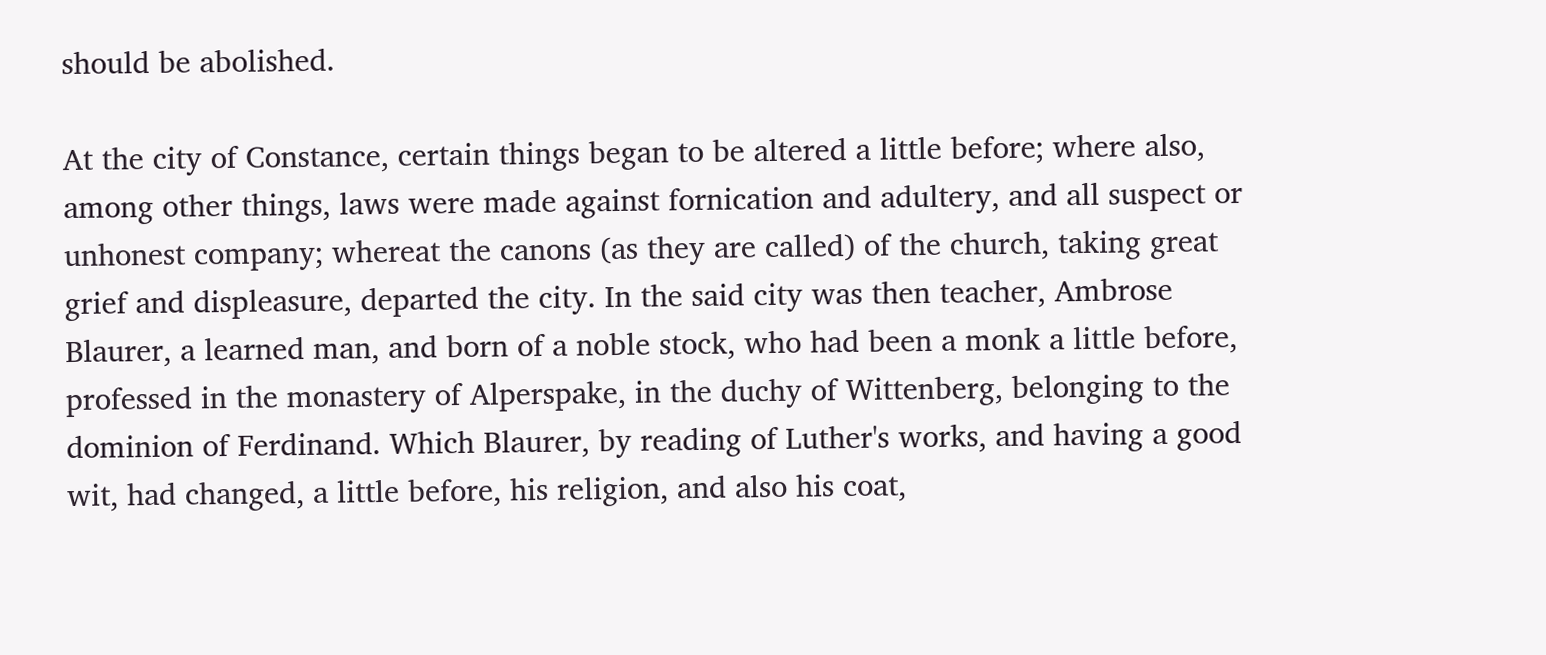should be abolished.

At the city of Constance, certain things began to be altered a little before; where also, among other things, laws were made against fornication and adultery, and all suspect or unhonest company; whereat the canons (as they are called) of the church, taking great grief and displeasure, departed the city. In the said city was then teacher, Ambrose Blaurer, a learned man, and born of a noble stock, who had been a monk a little before, professed in the monastery of Alperspake, in the duchy of Wittenberg, belonging to the dominion of Ferdinand. Which Blaurer, by reading of Luther's works, and having a good wit, had changed, a little before, his religion, and also his coat,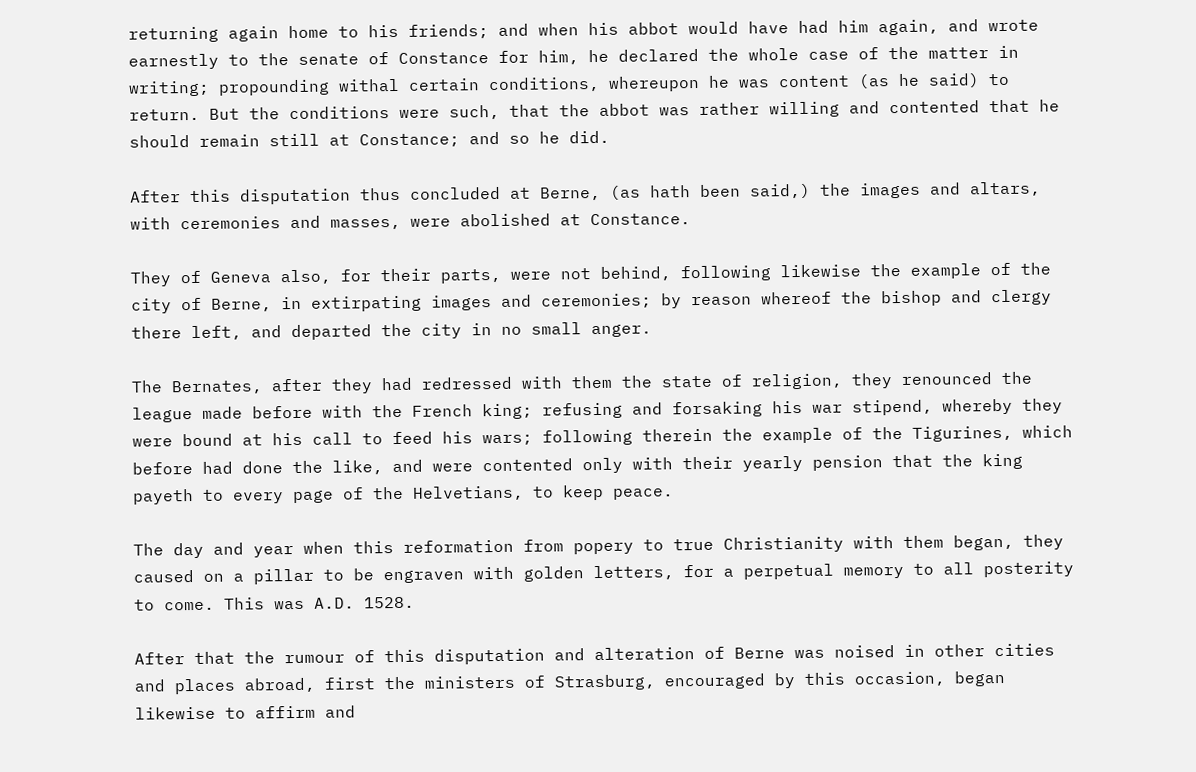returning again home to his friends; and when his abbot would have had him again, and wrote earnestly to the senate of Constance for him, he declared the whole case of the matter in writing; propounding withal certain conditions, whereupon he was content (as he said) to return. But the conditions were such, that the abbot was rather willing and contented that he should remain still at Constance; and so he did.

After this disputation thus concluded at Berne, (as hath been said,) the images and altars, with ceremonies and masses, were abolished at Constance.

They of Geneva also, for their parts, were not behind, following likewise the example of the city of Berne, in extirpating images and ceremonies; by reason whereof the bishop and clergy there left, and departed the city in no small anger.

The Bernates, after they had redressed with them the state of religion, they renounced the league made before with the French king; refusing and forsaking his war stipend, whereby they were bound at his call to feed his wars; following therein the example of the Tigurines, which before had done the like, and were contented only with their yearly pension that the king payeth to every page of the Helvetians, to keep peace.

The day and year when this reformation from popery to true Christianity with them began, they caused on a pillar to be engraven with golden letters, for a perpetual memory to all posterity to come. This was A.D. 1528.

After that the rumour of this disputation and alteration of Berne was noised in other cities and places abroad, first the ministers of Strasburg, encouraged by this occasion, began likewise to affirm and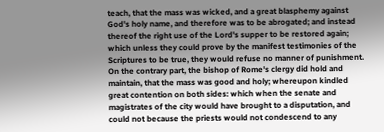teach, that the mass was wicked, and a great blasphemy against God's holy name, and therefore was to be abrogated; and instead thereof the right use of the Lord's supper to be restored again; which unless they could prove by the manifest testimonies of the Scriptures to be true, they would refuse no manner of punishment. On the contrary part, the bishop of Rome's clergy did hold and maintain, that the mass was good and holy; whereupon kindled great contention on both sides: which when the senate and magistrates of the city would have brought to a disputation, and could not because the priests would not condescend to any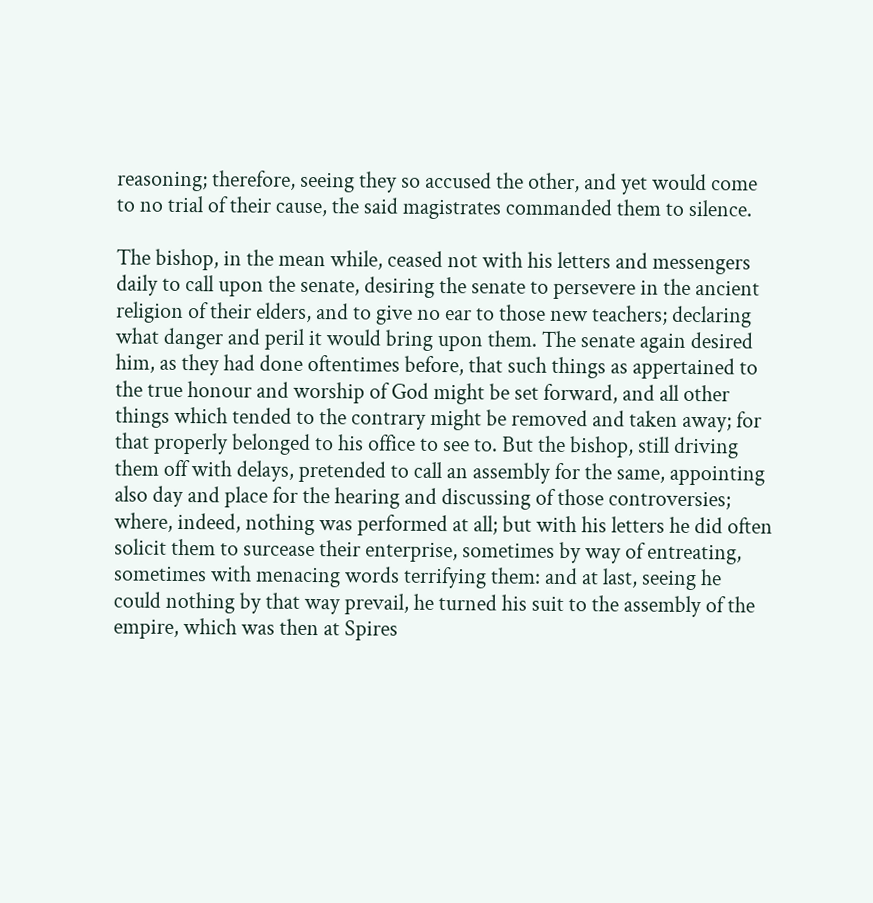reasoning; therefore, seeing they so accused the other, and yet would come to no trial of their cause, the said magistrates commanded them to silence.

The bishop, in the mean while, ceased not with his letters and messengers daily to call upon the senate, desiring the senate to persevere in the ancient religion of their elders, and to give no ear to those new teachers; declaring what danger and peril it would bring upon them. The senate again desired him, as they had done oftentimes before, that such things as appertained to the true honour and worship of God might be set forward, and all other things which tended to the contrary might be removed and taken away; for that properly belonged to his office to see to. But the bishop, still driving them off with delays, pretended to call an assembly for the same, appointing also day and place for the hearing and discussing of those controversies; where, indeed, nothing was performed at all; but with his letters he did often solicit them to surcease their enterprise, sometimes by way of entreating, sometimes with menacing words terrifying them: and at last, seeing he could nothing by that way prevail, he turned his suit to the assembly of the empire, which was then at Spires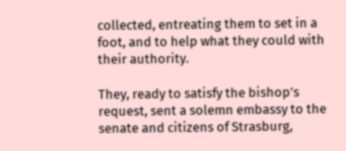collected, entreating them to set in a foot, and to help what they could with their authority.

They, ready to satisfy the bishop's request, sent a solemn embassy to the senate and citizens of Strasburg,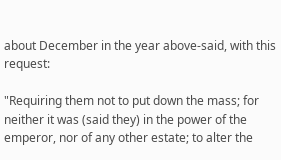about December in the year above-said, with this request:

"Requiring them not to put down the mass; for neither it was (said they) in the power of the emperor, nor of any other estate; to alter the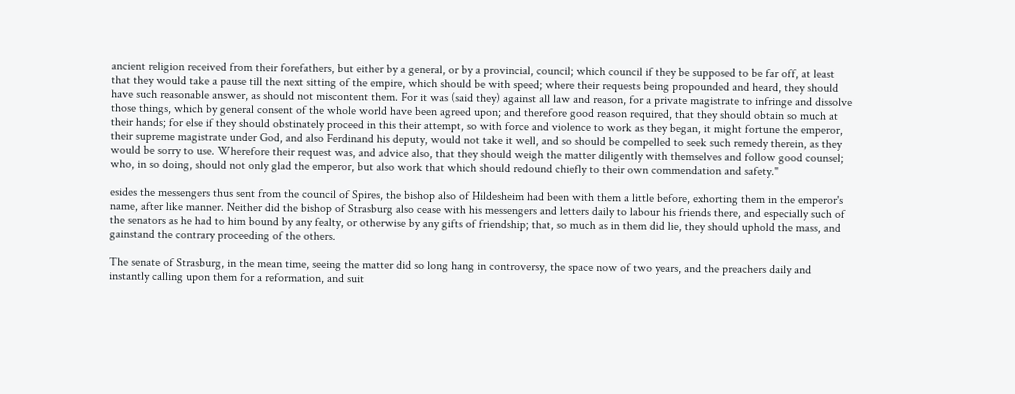ancient religion received from their forefathers, but either by a general, or by a provincial, council; which council if they be supposed to be far off, at least that they would take a pause till the next sitting of the empire, which should be with speed; where their requests being propounded and heard, they should have such reasonable answer, as should not miscontent them. For it was (said they) against all law and reason, for a private magistrate to infringe and dissolve those things, which by general consent of the whole world have been agreed upon; and therefore good reason required, that they should obtain so much at their hands; for else if they should obstinately proceed in this their attempt, so with force and violence to work as they began, it might fortune the emperor, their supreme magistrate under God, and also Ferdinand his deputy, would not take it well, and so should be compelled to seek such remedy therein, as they would be sorry to use. Wherefore their request was, and advice also, that they should weigh the matter diligently with themselves and follow good counsel; who, in so doing, should not only glad the emperor, but also work that which should redound chiefly to their own commendation and safety."

esides the messengers thus sent from the council of Spires, the bishop also of Hildesheim had been with them a little before, exhorting them in the emperor's name, after like manner. Neither did the bishop of Strasburg also cease with his messengers and letters daily to labour his friends there, and especially such of the senators as he had to him bound by any fealty, or otherwise by any gifts of friendship; that, so much as in them did lie, they should uphold the mass, and gainstand the contrary proceeding of the others.

The senate of Strasburg, in the mean time, seeing the matter did so long hang in controversy, the space now of two years, and the preachers daily and instantly calling upon them for a reformation, and suit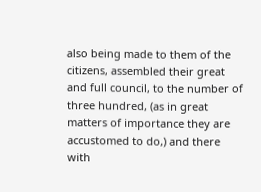also being made to them of the citizens, assembled their great and full council, to the number of three hundred, (as in great matters of importance they are accustomed to do,) and there with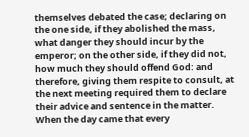themselves debated the case; declaring on the one side, if they abolished the mass, what danger they should incur by the emperor; on the other side, if they did not, how much they should offend God: and therefore, giving them respite to consult, at the next meeting required them to declare their advice and sentence in the matter. When the day came that every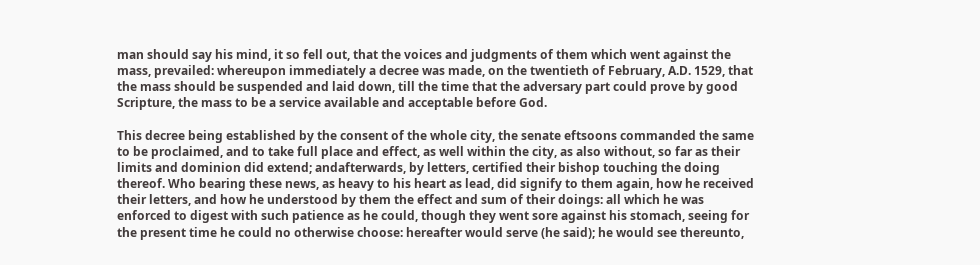man should say his mind, it so fell out, that the voices and judgments of them which went against the mass, prevailed: whereupon immediately a decree was made, on the twentieth of February, A.D. 1529, that the mass should be suspended and laid down, till the time that the adversary part could prove by good Scripture, the mass to be a service available and acceptable before God.

This decree being established by the consent of the whole city, the senate eftsoons commanded the same to be proclaimed, and to take full place and effect, as well within the city, as also without, so far as their limits and dominion did extend; andafterwards, by letters, certified their bishop touching the doing thereof. Who bearing these news, as heavy to his heart as lead, did signify to them again, how he received their letters, and how he understood by them the effect and sum of their doings: all which he was enforced to digest with such patience as he could, though they went sore against his stomach, seeing for the present time he could no otherwise choose: hereafter would serve (he said); he would see thereunto,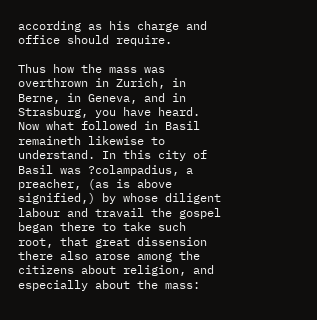according as his charge and office should require.

Thus how the mass was overthrown in Zurich, in Berne, in Geneva, and in Strasburg, you have heard. Now what followed in Basil remaineth likewise to understand. In this city of Basil was ?colampadius, a preacher, (as is above signified,) by whose diligent labour and travail the gospel began there to take such root, that great dissension there also arose among the citizens about religion, and especially about the mass: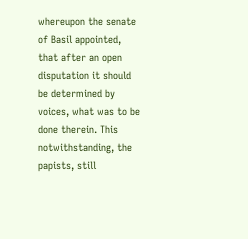whereupon the senate of Basil appointed, that after an open disputation it should be determined by voices, what was to be done therein. This notwithstanding, the papists, still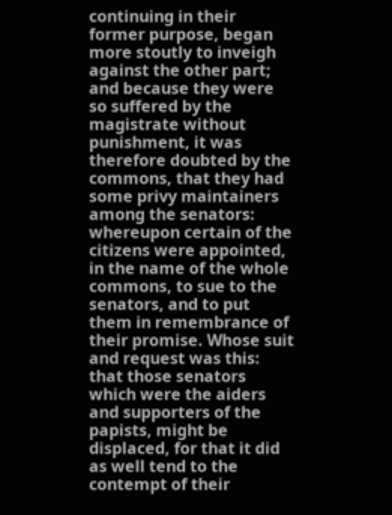continuing in their former purpose, began more stoutly to inveigh against the other part; and because they were so suffered by the magistrate without punishment, it was therefore doubted by the commons, that they had some privy maintainers among the senators: whereupon certain of the citizens were appointed, in the name of the whole commons, to sue to the senators, and to put them in remembrance of their promise. Whose suit and request was this: that those senators which were the aiders and supporters of the papists, might be displaced, for that it did as well tend to the contempt of their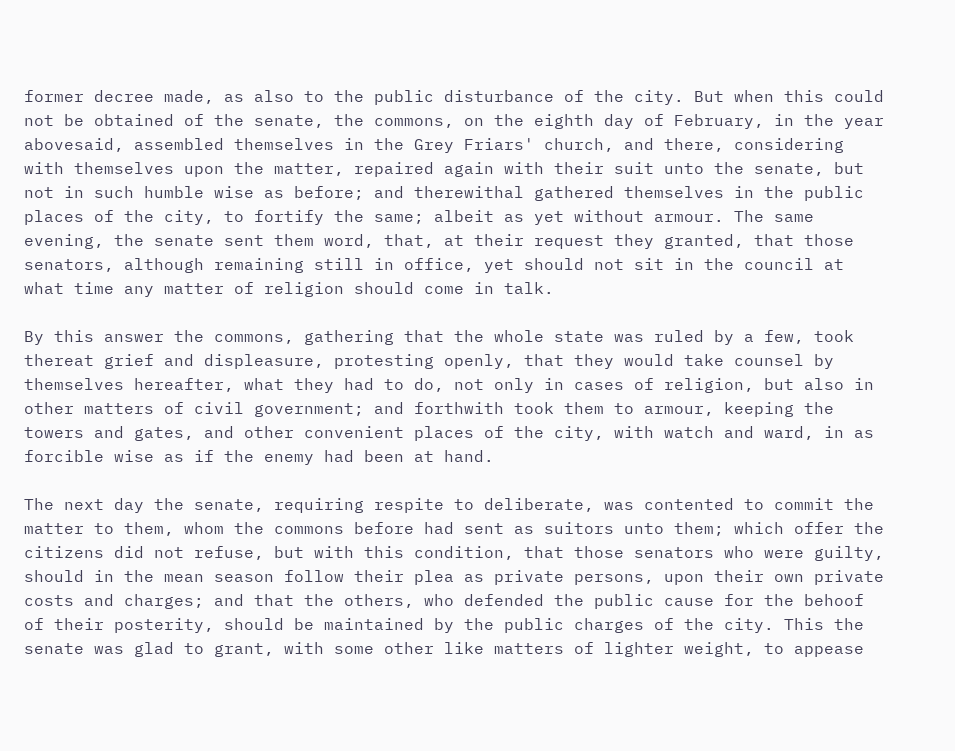former decree made, as also to the public disturbance of the city. But when this could not be obtained of the senate, the commons, on the eighth day of February, in the year abovesaid, assembled themselves in the Grey Friars' church, and there, considering with themselves upon the matter, repaired again with their suit unto the senate, but not in such humble wise as before; and therewithal gathered themselves in the public places of the city, to fortify the same; albeit as yet without armour. The same evening, the senate sent them word, that, at their request they granted, that those senators, although remaining still in office, yet should not sit in the council at what time any matter of religion should come in talk.

By this answer the commons, gathering that the whole state was ruled by a few, took thereat grief and displeasure, protesting openly, that they would take counsel by themselves hereafter, what they had to do, not only in cases of religion, but also in other matters of civil government; and forthwith took them to armour, keeping the towers and gates, and other convenient places of the city, with watch and ward, in as forcible wise as if the enemy had been at hand.

The next day the senate, requiring respite to deliberate, was contented to commit the matter to them, whom the commons before had sent as suitors unto them; which offer the citizens did not refuse, but with this condition, that those senators who were guilty, should in the mean season follow their plea as private persons, upon their own private costs and charges; and that the others, who defended the public cause for the behoof of their posterity, should be maintained by the public charges of the city. This the senate was glad to grant, with some other like matters of lighter weight, to appease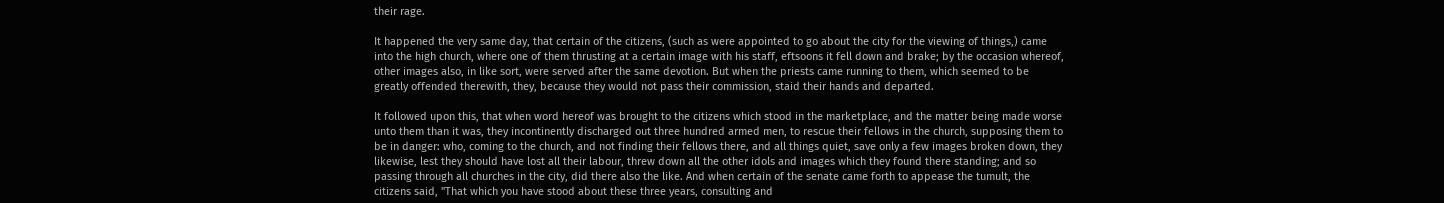their rage.

It happened the very same day, that certain of the citizens, (such as were appointed to go about the city for the viewing of things,) came into the high church, where one of them thrusting at a certain image with his staff, eftsoons it fell down and brake; by the occasion whereof, other images also, in like sort, were served after the same devotion. But when the priests came running to them, which seemed to be greatly offended therewith, they, because they would not pass their commission, staid their hands and departed.

It followed upon this, that when word hereof was brought to the citizens which stood in the marketplace, and the matter being made worse unto them than it was, they incontinently discharged out three hundred armed men, to rescue their fellows in the church, supposing them to be in danger: who, coming to the church, and not finding their fellows there, and all things quiet, save only a few images broken down, they likewise, lest they should have lost all their labour, threw down all the other idols and images which they found there standing; and so passing through all churches in the city, did there also the like. And when certain of the senate came forth to appease the tumult, the citizens said, "That which you have stood about these three years, consulting and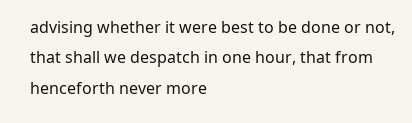advising whether it were best to be done or not, that shall we despatch in one hour, that from henceforth never more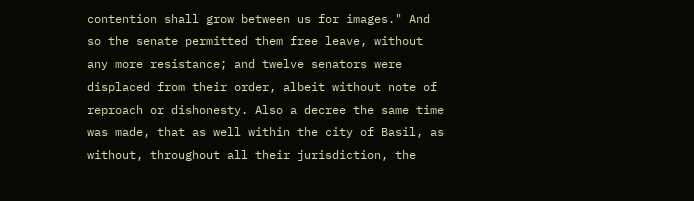contention shall grow between us for images." And so the senate permitted them free leave, without any more resistance; and twelve senators were displaced from their order, albeit without note of reproach or dishonesty. Also a decree the same time was made, that as well within the city of Basil, as without, throughout all their jurisdiction, the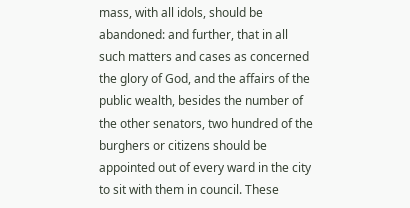mass, with all idols, should be abandoned: and further, that in all such matters and cases as concerned the glory of God, and the affairs of the public wealth, besides the number of the other senators, two hundred of the burghers or citizens should be appointed out of every ward in the city to sit with them in council. These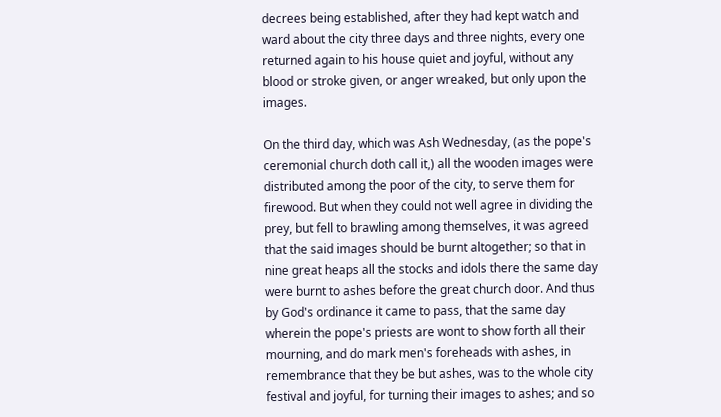decrees being established, after they had kept watch and ward about the city three days and three nights, every one returned again to his house quiet and joyful, without any blood or stroke given, or anger wreaked, but only upon the images.

On the third day, which was Ash Wednesday, (as the pope's ceremonial church doth call it,) all the wooden images were distributed among the poor of the city, to serve them for firewood. But when they could not well agree in dividing the prey, but fell to brawling among themselves, it was agreed that the said images should be burnt altogether; so that in nine great heaps all the stocks and idols there the same day were burnt to ashes before the great church door. And thus by God's ordinance it came to pass, that the same day wherein the pope's priests are wont to show forth all their mourning, and do mark men's foreheads with ashes, in remembrance that they be but ashes, was to the whole city festival and joyful, for turning their images to ashes; and so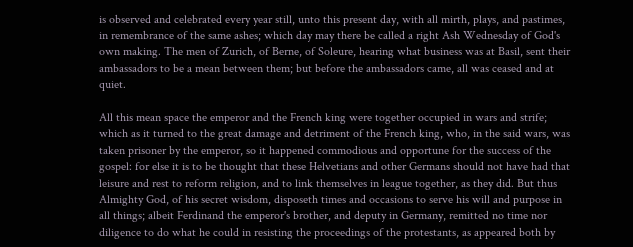is observed and celebrated every year still, unto this present day, with all mirth, plays, and pastimes, in remembrance of the same ashes; which day may there be called a right Ash Wednesday of God's own making. The men of Zurich, of Berne, of Soleure, hearing what business was at Basil, sent their ambassadors to be a mean between them; but before the ambassadors came, all was ceased and at quiet.

All this mean space the emperor and the French king were together occupied in wars and strife; which as it turned to the great damage and detriment of the French king, who, in the said wars, was taken prisoner by the emperor, so it happened commodious and opportune for the success of the gospel: for else it is to be thought that these Helvetians and other Germans should not have had that leisure and rest to reform religion, and to link themselves in league together, as they did. But thus Almighty God, of his secret wisdom, disposeth times and occasions to serve his will and purpose in all things; albeit Ferdinand the emperor's brother, and deputy in Germany, remitted no time nor diligence to do what he could in resisting the proceedings of the protestants, as appeared both by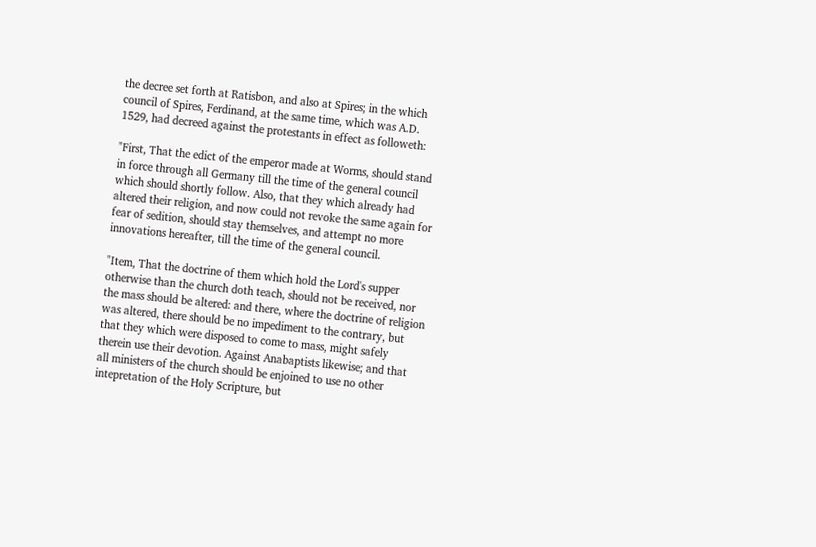the decree set forth at Ratisbon, and also at Spires; in the which council of Spires, Ferdinand, at the same time, which was A.D. 1529, had decreed against the protestants in effect as followeth:

"First, That the edict of the emperor made at Worms, should stand in force through all Germany till the time of the general council which should shortly follow. Also, that they which already had altered their religion, and now could not revoke the same again for fear of sedition, should stay themselves, and attempt no more innovations hereafter, till the time of the general council.

"Item, That the doctrine of them which hold the Lord's supper otherwise than the church doth teach, should not be received, nor the mass should be altered: and there, where the doctrine of religion was altered, there should be no impediment to the contrary, but that they which were disposed to come to mass, might safely therein use their devotion. Against Anabaptists likewise; and that all ministers of the church should be enjoined to use no other intepretation of the Holy Scripture, but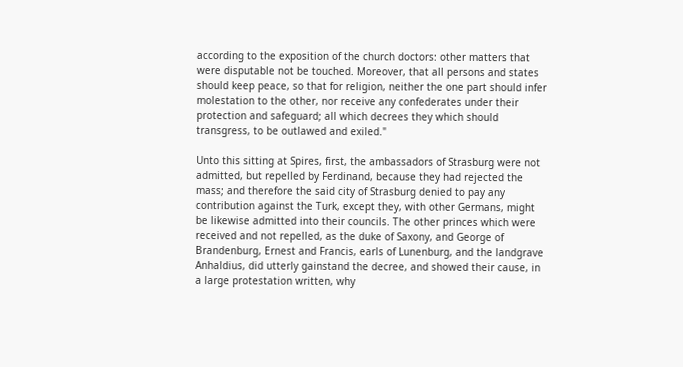according to the exposition of the church doctors: other matters that were disputable not be touched. Moreover, that all persons and states should keep peace, so that for religion, neither the one part should infer molestation to the other, nor receive any confederates under their protection and safeguard; all which decrees they which should transgress, to be outlawed and exiled."

Unto this sitting at Spires, first, the ambassadors of Strasburg were not admitted, but repelled by Ferdinand, because they had rejected the mass; and therefore the said city of Strasburg denied to pay any contribution against the Turk, except they, with other Germans, might be likewise admitted into their councils. The other princes which were received and not repelled, as the duke of Saxony, and George of Brandenburg, Ernest and Francis, earls of Lunenburg, and the landgrave Anhaldius, did utterly gainstand the decree, and showed their cause, in a large protestation written, why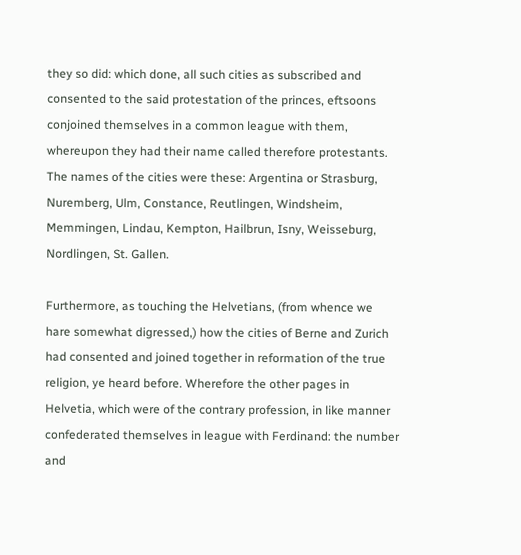they so did: which done, all such cities as subscribed and consented to the said protestation of the princes, eftsoons conjoined themselves in a common league with them, whereupon they had their name called therefore protestants. The names of the cities were these: Argentina or Strasburg, Nuremberg, Ulm, Constance, Reutlingen, Windsheim, Memmingen, Lindau, Kempton, Hailbrun, Isny, Weisseburg, Nordlingen, St. Gallen.

Furthermore, as touching the Helvetians, (from whence we hare somewhat digressed,) how the cities of Berne and Zurich had consented and joined together in reformation of the true religion, ye heard before. Wherefore the other pages in Helvetia, which were of the contrary profession, in like manner confederated themselves in league with Ferdinand: the number and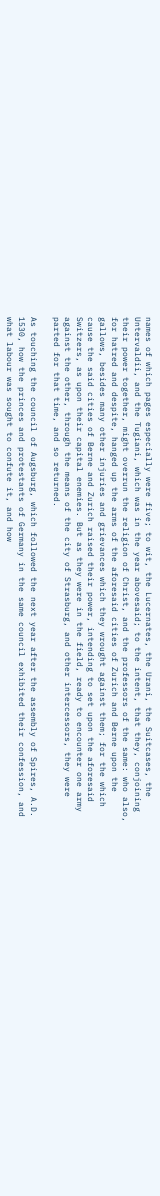names of which pages especially were five; to wit, the Lucernates, the Urani, the Suitcases, the Untervaldii, and the Tugiani, which was in the year abovesaid; to the intent, that they, conjoining their power together, might overrun the religion of Christ, and the professors of the same: who also, for hatred and despite, hanged up the arms of the aforesaid cities of Zurich and Berne upon the gallows, besides many other injuries and grievances which they wrought against them; for the which cause the said cities of Berne and Zurich raised their power, intending to set upon the aforesaid Switzers, as upon their capital enemies. But as they were in the field, ready to encounter one army against the other, through the means of the city of Strasburg, and other intercessors, they were parted for that time, and so returned.

As touching the council of Augsburg, which followed the next year after the assembly of Spires, A.D. 1530, how the princes and protestants of Germany in the same council exhibited their confession, and what labour was sought to confute it, and how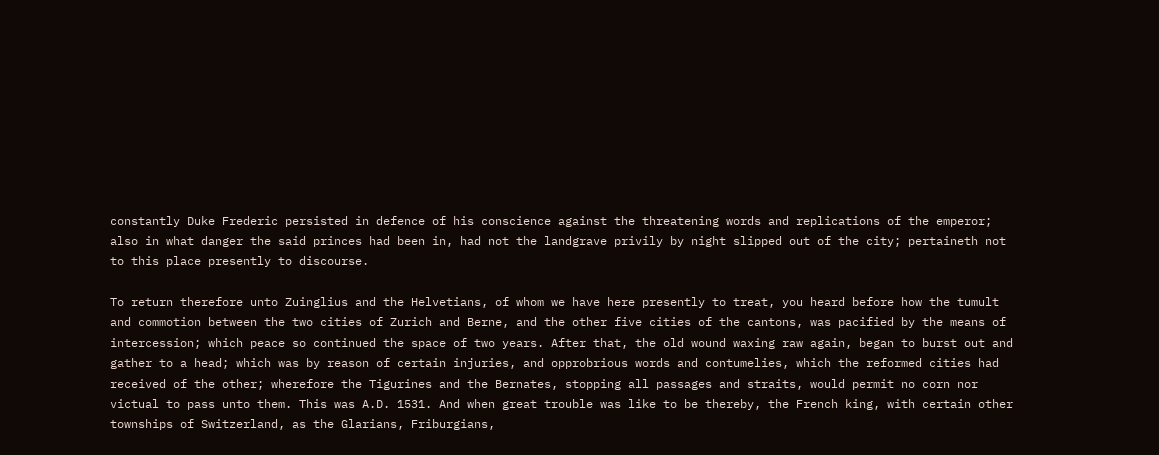constantly Duke Frederic persisted in defence of his conscience against the threatening words and replications of the emperor; also in what danger the said princes had been in, had not the landgrave privily by night slipped out of the city; pertaineth not to this place presently to discourse.

To return therefore unto Zuinglius and the Helvetians, of whom we have here presently to treat, you heard before how the tumult and commotion between the two cities of Zurich and Berne, and the other five cities of the cantons, was pacified by the means of intercession; which peace so continued the space of two years. After that, the old wound waxing raw again, began to burst out and gather to a head; which was by reason of certain injuries, and opprobrious words and contumelies, which the reformed cities had received of the other; wherefore the Tigurines and the Bernates, stopping all passages and straits, would permit no corn nor victual to pass unto them. This was A.D. 1531. And when great trouble was like to be thereby, the French king, with certain other townships of Switzerland, as the Glarians, Friburgians,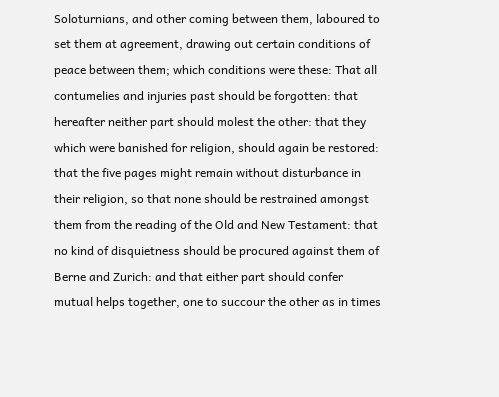Soloturnians, and other coming between them, laboured to set them at agreement, drawing out certain conditions of peace between them; which conditions were these: That all contumelies and injuries past should be forgotten: that hereafter neither part should molest the other: that they which were banished for religion, should again be restored: that the five pages might remain without disturbance in their religion, so that none should be restrained amongst them from the reading of the Old and New Testament: that no kind of disquietness should be procured against them of Berne and Zurich: and that either part should confer mutual helps together, one to succour the other as in times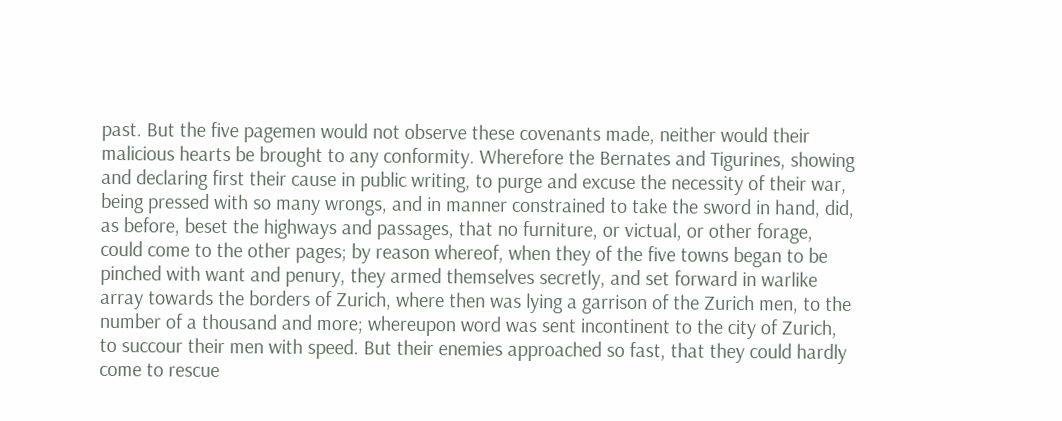past. But the five pagemen would not observe these covenants made, neither would their malicious hearts be brought to any conformity. Wherefore the Bernates and Tigurines, showing and declaring first their cause in public writing, to purge and excuse the necessity of their war, being pressed with so many wrongs, and in manner constrained to take the sword in hand, did, as before, beset the highways and passages, that no furniture, or victual, or other forage, could come to the other pages; by reason whereof, when they of the five towns began to be pinched with want and penury, they armed themselves secretly, and set forward in warlike array towards the borders of Zurich, where then was lying a garrison of the Zurich men, to the number of a thousand and more; whereupon word was sent incontinent to the city of Zurich, to succour their men with speed. But their enemies approached so fast, that they could hardly come to rescue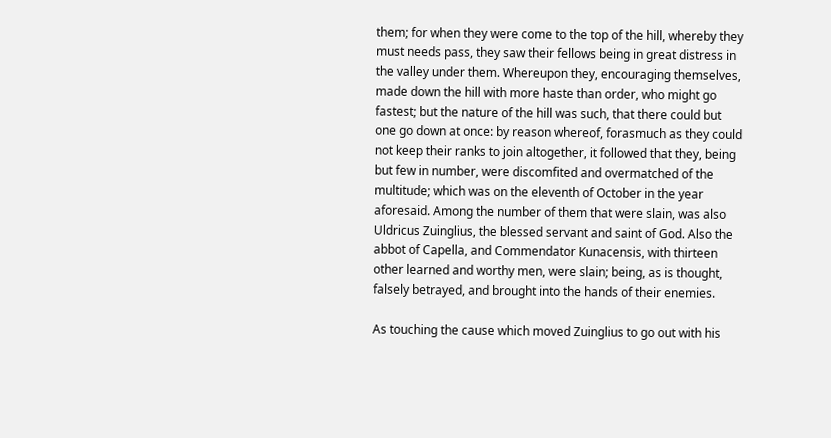them; for when they were come to the top of the hill, whereby they must needs pass, they saw their fellows being in great distress in the valley under them. Whereupon they, encouraging themselves, made down the hill with more haste than order, who might go fastest; but the nature of the hill was such, that there could but one go down at once: by reason whereof, forasmuch as they could not keep their ranks to join altogether, it followed that they, being but few in number, were discomfited and overmatched of the multitude; which was on the eleventh of October in the year aforesaid. Among the number of them that were slain, was also Uldricus Zuinglius, the blessed servant and saint of God. Also the abbot of Capella, and Commendator Kunacensis, with thirteen other learned and worthy men, were slain; being, as is thought, falsely betrayed, and brought into the hands of their enemies.

As touching the cause which moved Zuinglius to go out with his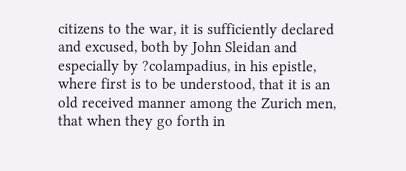citizens to the war, it is sufficiently declared and excused, both by John Sleidan and especially by ?colampadius, in his epistle, where first is to be understood, that it is an old received manner among the Zurich men, that when they go forth in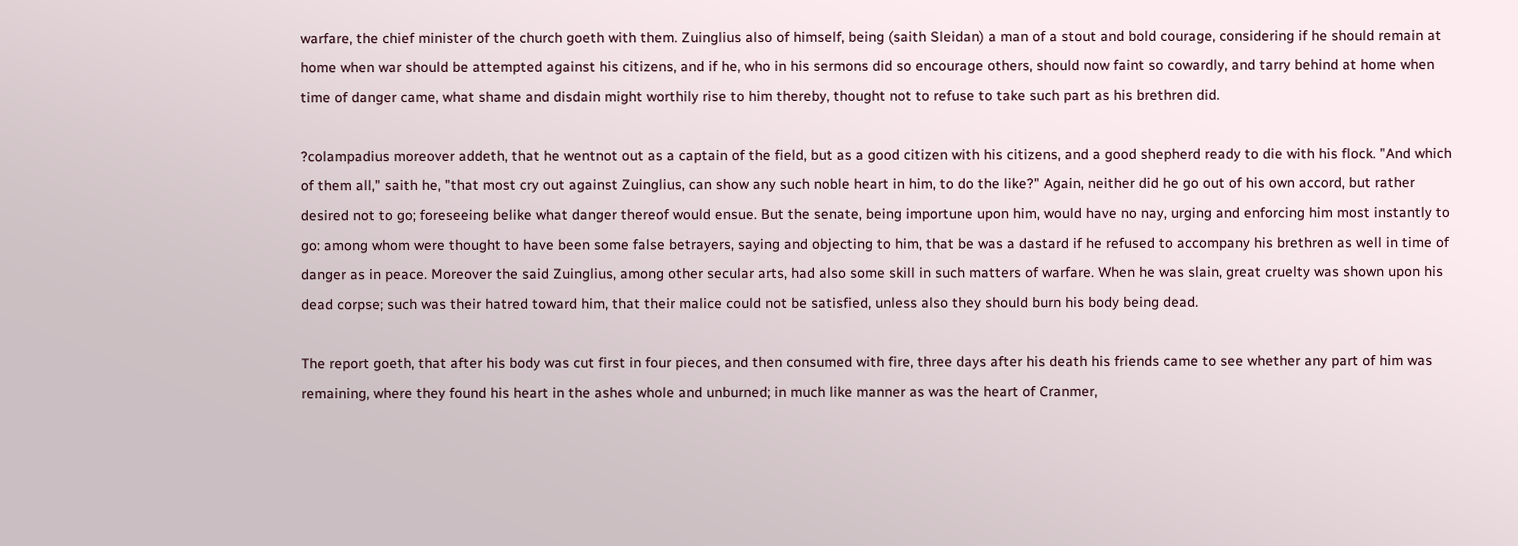warfare, the chief minister of the church goeth with them. Zuinglius also of himself, being (saith Sleidan) a man of a stout and bold courage, considering if he should remain at home when war should be attempted against his citizens, and if he, who in his sermons did so encourage others, should now faint so cowardly, and tarry behind at home when time of danger came, what shame and disdain might worthily rise to him thereby, thought not to refuse to take such part as his brethren did.

?colampadius moreover addeth, that he wentnot out as a captain of the field, but as a good citizen with his citizens, and a good shepherd ready to die with his flock. "And which of them all," saith he, "that most cry out against Zuinglius, can show any such noble heart in him, to do the like?" Again, neither did he go out of his own accord, but rather desired not to go; foreseeing belike what danger thereof would ensue. But the senate, being importune upon him, would have no nay, urging and enforcing him most instantly to go: among whom were thought to have been some false betrayers, saying and objecting to him, that be was a dastard if he refused to accompany his brethren as well in time of danger as in peace. Moreover the said Zuinglius, among other secular arts, had also some skill in such matters of warfare. When he was slain, great cruelty was shown upon his dead corpse; such was their hatred toward him, that their malice could not be satisfied, unless also they should burn his body being dead.

The report goeth, that after his body was cut first in four pieces, and then consumed with fire, three days after his death his friends came to see whether any part of him was remaining, where they found his heart in the ashes whole and unburned; in much like manner as was the heart of Cranmer,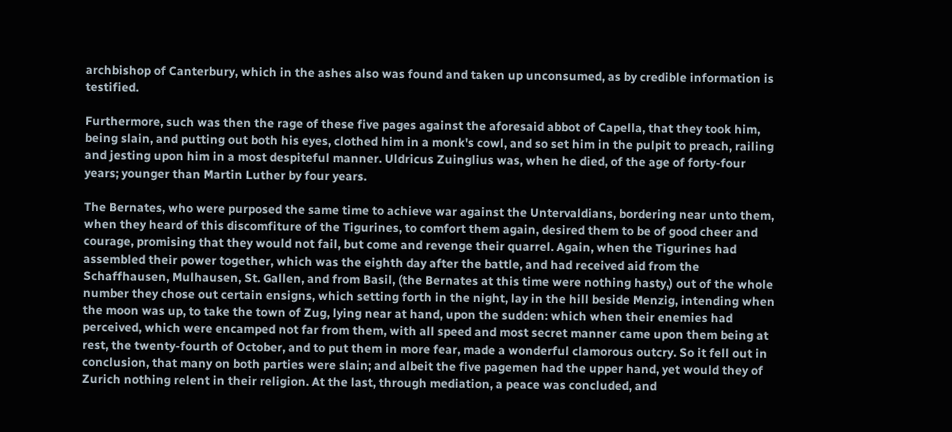archbishop of Canterbury, which in the ashes also was found and taken up unconsumed, as by credible information is testified.

Furthermore, such was then the rage of these five pages against the aforesaid abbot of Capella, that they took him, being slain, and putting out both his eyes, clothed him in a monk's cowl, and so set him in the pulpit to preach, railing and jesting upon him in a most despiteful manner. Uldricus Zuinglius was, when he died, of the age of forty-four years; younger than Martin Luther by four years.

The Bernates, who were purposed the same time to achieve war against the Untervaldians, bordering near unto them, when they heard of this discomfiture of the Tigurines, to comfort them again, desired them to be of good cheer and courage, promising that they would not fail, but come and revenge their quarrel. Again, when the Tigurines had assembled their power together, which was the eighth day after the battle, and had received aid from the Schaffhausen, Mulhausen, St. Gallen, and from Basil, (the Bernates at this time were nothing hasty,) out of the whole number they chose out certain ensigns, which setting forth in the night, lay in the hill beside Menzig, intending when the moon was up, to take the town of Zug, lying near at hand, upon the sudden: which when their enemies had perceived, which were encamped not far from them, with all speed and most secret manner came upon them being at rest, the twenty-fourth of October, and to put them in more fear, made a wonderful clamorous outcry. So it fell out in conclusion, that many on both parties were slain; and albeit the five pagemen had the upper hand, yet would they of Zurich nothing relent in their religion. At the last, through mediation, a peace was concluded, and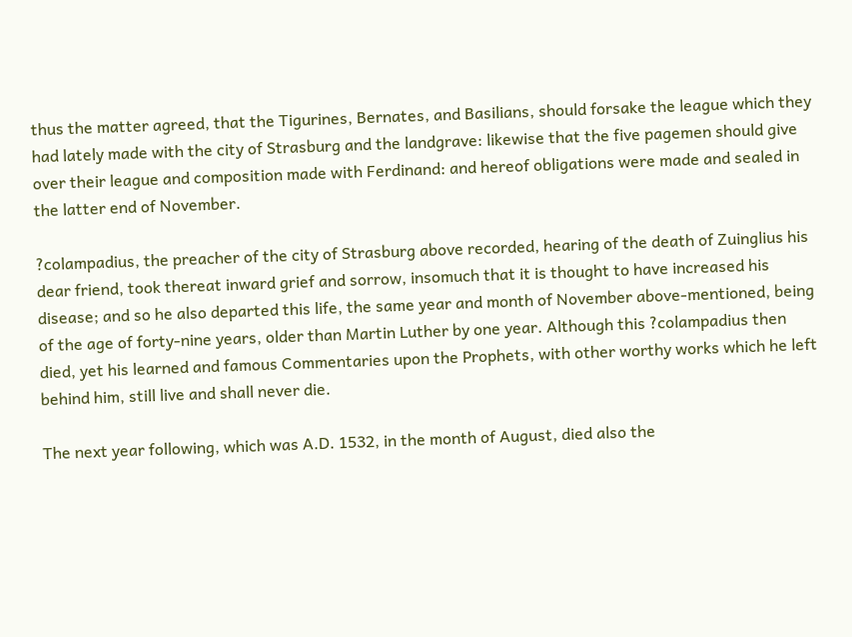thus the matter agreed, that the Tigurines, Bernates, and Basilians, should forsake the league which they had lately made with the city of Strasburg and the landgrave: likewise that the five pagemen should give over their league and composition made with Ferdinand: and hereof obligations were made and sealed in the latter end of November.

?colampadius, the preacher of the city of Strasburg above recorded, hearing of the death of Zuinglius his dear friend, took thereat inward grief and sorrow, insomuch that it is thought to have increased his disease; and so he also departed this life, the same year and month of November above-mentioned, being of the age of forty-nine years, older than Martin Luther by one year. Although this ?colampadius then died, yet his learned and famous Commentaries upon the Prophets, with other worthy works which he left behind him, still live and shall never die.

The next year following, which was A.D. 1532, in the month of August, died also the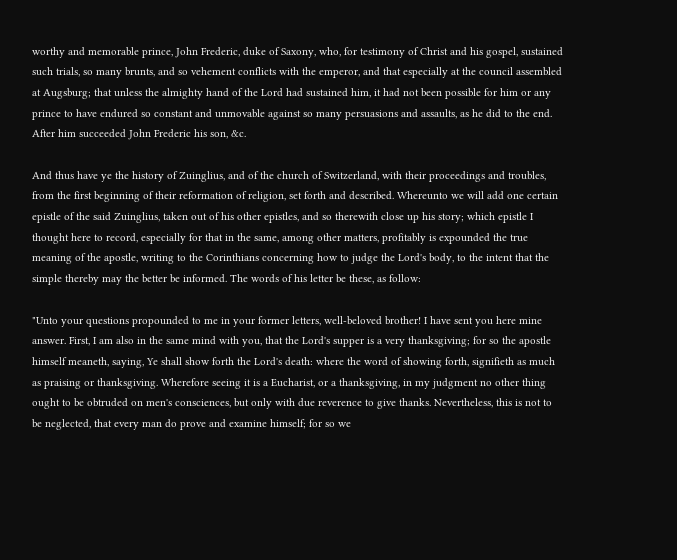worthy and memorable prince, John Frederic, duke of Saxony, who, for testimony of Christ and his gospel, sustained such trials, so many brunts, and so vehement conflicts with the emperor, and that especially at the council assembled at Augsburg; that unless the almighty hand of the Lord had sustained him, it had not been possible for him or any prince to have endured so constant and unmovable against so many persuasions and assaults, as he did to the end. After him succeeded John Frederic his son, &c.

And thus have ye the history of Zuinglius, and of the church of Switzerland, with their proceedings and troubles, from the first beginning of their reformation of religion, set forth and described. Whereunto we will add one certain epistle of the said Zuinglius, taken out of his other epistles, and so therewith close up his story; which epistle I thought here to record, especially for that in the same, among other matters, profitably is expounded the true meaning of the apostle, writing to the Corinthians concerning how to judge the Lord's body, to the intent that the simple thereby may the better be informed. The words of his letter be these, as follow:

"Unto your questions propounded to me in your former letters, well-beloved brother! I have sent you here mine answer. First, I am also in the same mind with you, that the Lord's supper is a very thanksgiving; for so the apostle himself meaneth, saying, Ye shall show forth the Lord's death: where the word of showing forth, signifieth as much as praising or thanksgiving. Wherefore seeing it is a Eucharist, or a thanksgiving, in my judgment no other thing ought to be obtruded on men's consciences, but only with due reverence to give thanks. Nevertheless, this is not to be neglected, that every man do prove and examine himself; for so we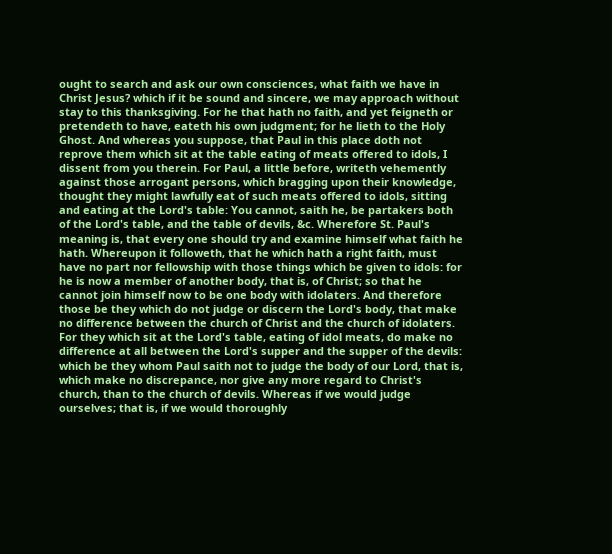ought to search and ask our own consciences, what faith we have in Christ Jesus? which if it be sound and sincere, we may approach without stay to this thanksgiving. For he that hath no faith, and yet feigneth or pretendeth to have, eateth his own judgment; for he lieth to the Holy Ghost. And whereas you suppose, that Paul in this place doth not reprove them which sit at the table eating of meats offered to idols, I dissent from you therein. For Paul, a little before, writeth vehemently against those arrogant persons, which bragging upon their knowledge, thought they might lawfully eat of such meats offered to idols, sitting and eating at the Lord's table: You cannot, saith he, be partakers both of the Lord's table, and the table of devils, &c. Wherefore St. Paul's meaning is, that every one should try and examine himself what faith he hath. Whereupon it followeth, that he which hath a right faith, must have no part nor fellowship with those things which be given to idols: for he is now a member of another body, that is, of Christ; so that he cannot join himself now to be one body with idolaters. And therefore those be they which do not judge or discern the Lord's body, that make no difference between the church of Christ and the church of idolaters. For they which sit at the Lord's table, eating of idol meats, do make no difference at all between the Lord's supper and the supper of the devils: which be they whom Paul saith not to judge the body of our Lord, that is, which make no discrepance, nor give any more regard to Christ's church, than to the church of devils. Whereas if we would judge ourselves; that is, if we would thoroughly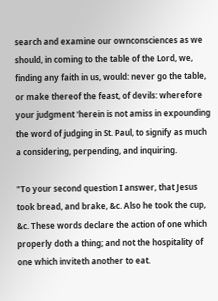search and examine our ownconsciences as we should, in coming to the table of the Lord, we, finding any faith in us, would: never go the table, or make thereof the feast, of devils: wherefore your judgment 'herein is not amiss in expounding the word of judging in St. Paul, to signify as much a considering, perpending, and inquiring.

"To your second question I answer, that Jesus took bread, and brake, &c. Also he took the cup, &c. These words declare the action of one which properly doth a thing; and not the hospitality of one which inviteth another to eat.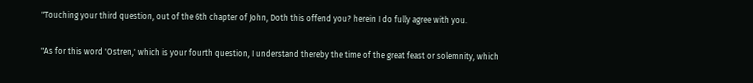"Touching your third question, out of the 6th chapter of John, Doth this offend you? herein I do fully agree with you.

"As for this word 'Ostren,' which is your fourth question, I understand thereby the time of the great feast or solemnity, which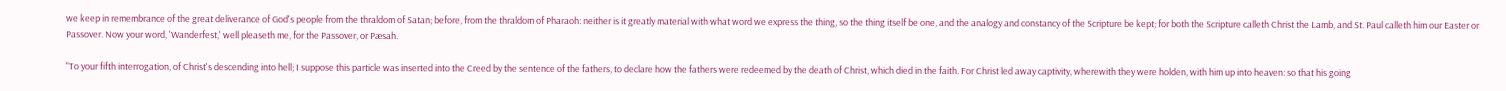we keep in remembrance of the great deliverance of God's people from the thraldom of Satan; before, from the thraldom of Pharaoh: neither is it greatly material with what word we express the thing, so the thing itself be one, and the analogy and constancy of the Scripture be kept; for both the Scripture calleth Christ the Lamb, and St. Paul calleth him our Easter or Passover. Now your word, 'Wanderfest,' well pleaseth me, for the Passover, or Pæsah.

"To your fifth interrogation, of Christ's descending into hell; I suppose this particle was inserted into the Creed by the sentence of the fathers, to declare how the fathers were redeemed by the death of Christ, which died in the faith. For Christ led away captivity, wherewith they were holden, with him up into heaven: so that his going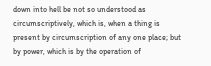down into hell be not so understood as circumscriptively, which is, when a thing is present by circumscription of any one place; but by power, which is by the operation of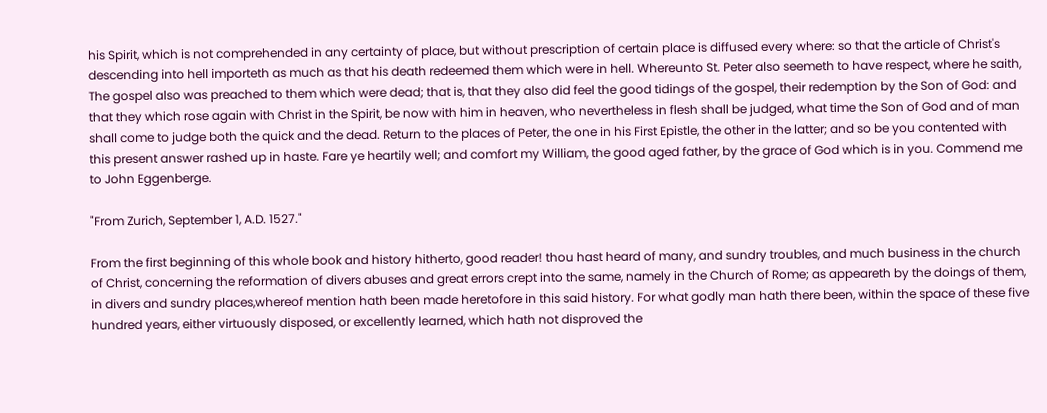his Spirit, which is not comprehended in any certainty of place, but without prescription of certain place is diffused every where: so that the article of Christ's descending into hell importeth as much as that his death redeemed them which were in hell. Whereunto St. Peter also seemeth to have respect, where he saith, The gospel also was preached to them which were dead; that is, that they also did feel the good tidings of the gospel, their redemption by the Son of God: and that they which rose again with Christ in the Spirit, be now with him in heaven, who nevertheless in flesh shall be judged, what time the Son of God and of man shall come to judge both the quick and the dead. Return to the places of Peter, the one in his First Epistle, the other in the latter; and so be you contented with this present answer rashed up in haste. Fare ye heartily well; and comfort my William, the good aged father, by the grace of God which is in you. Commend me to John Eggenberge.

"From Zurich, September 1, A.D. 1527."

From the first beginning of this whole book and history hitherto, good reader! thou hast heard of many, and sundry troubles, and much business in the church of Christ, concerning the reformation of divers abuses and great errors crept into the same, namely in the Church of Rome; as appeareth by the doings of them, in divers and sundry places,whereof mention hath been made heretofore in this said history. For what godly man hath there been, within the space of these five hundred years, either virtuously disposed, or excellently learned, which hath not disproved the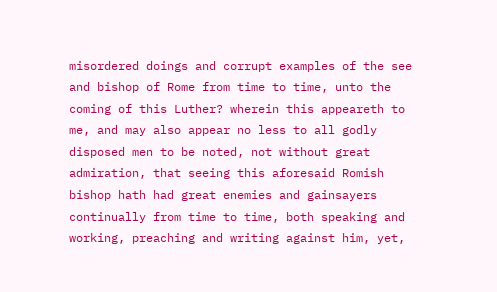misordered doings and corrupt examples of the see and bishop of Rome from time to time, unto the coming of this Luther? wherein this appeareth to me, and may also appear no less to all godly disposed men to be noted, not without great admiration, that seeing this aforesaid Romish bishop hath had great enemies and gainsayers continually from time to time, both speaking and working, preaching and writing against him, yet,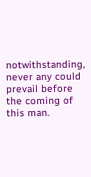notwithstanding, never any could prevail before the coming of this man.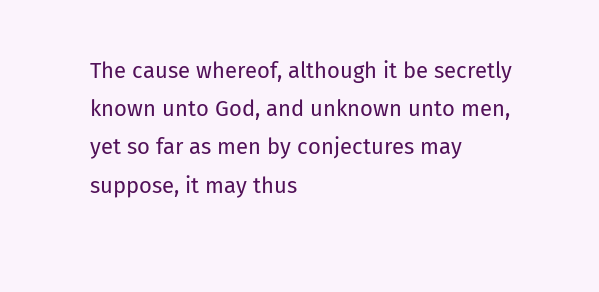The cause whereof, although it be secretly known unto God, and unknown unto men, yet so far as men by conjectures may suppose, it may thus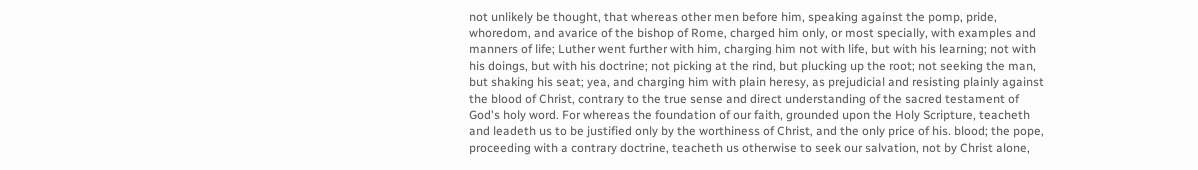not unlikely be thought, that whereas other men before him, speaking against the pomp, pride, whoredom, and avarice of the bishop of Rome, charged him only, or most specially, with examples and manners of life; Luther went further with him, charging him not with life, but with his learning; not with his doings, but with his doctrine; not picking at the rind, but plucking up the root; not seeking the man, but shaking his seat; yea, and charging him with plain heresy, as prejudicial and resisting plainly against the blood of Christ, contrary to the true sense and direct understanding of the sacred testament of God's holy word. For whereas the foundation of our faith, grounded upon the Holy Scripture, teacheth and leadeth us to be justified only by the worthiness of Christ, and the only price of his. blood; the pope, proceeding with a contrary doctrine, teacheth us otherwise to seek our salvation, not by Christ alone,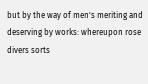but by the way of men's meriting and deserving by works: whereupon rose divers sorts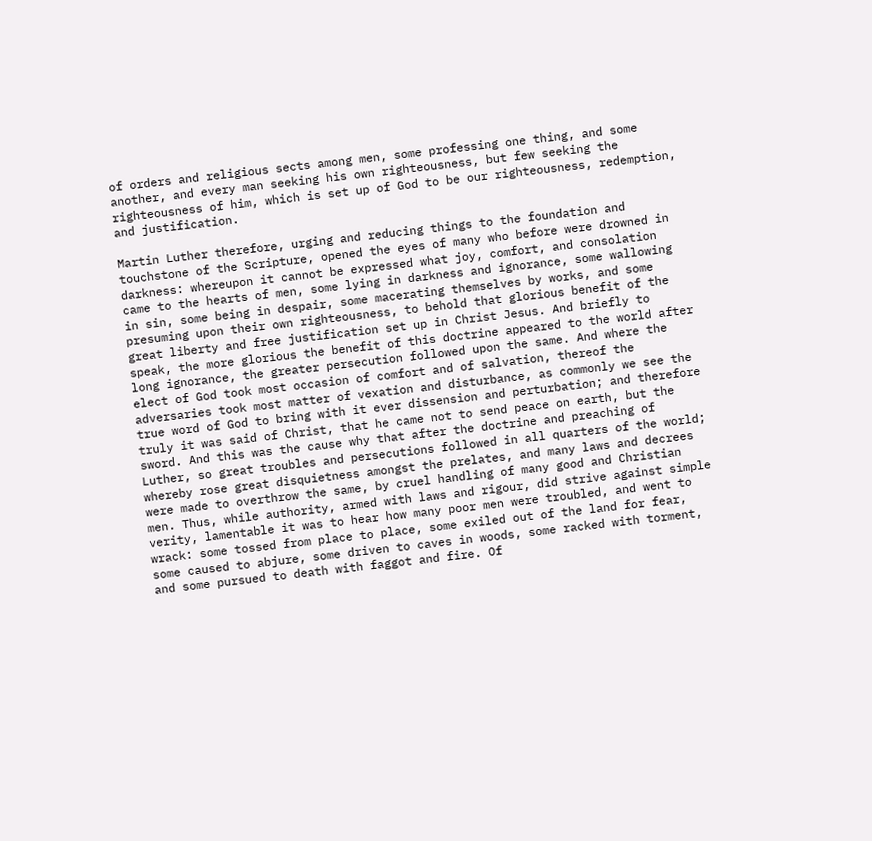of orders and religious sects among men, some professing one thing, and some another, and every man seeking his own righteousness, but few seeking the righteousness of him, which is set up of God to be our righteousness, redemption, and justification.

Martin Luther therefore, urging and reducing things to the foundation and touchstone of the Scripture, opened the eyes of many who before were drowned in darkness: whereupon it cannot be expressed what joy, comfort, and consolation came to the hearts of men, some lying in darkness and ignorance, some wallowing in sin, some being in despair, some macerating themselves by works, and some presuming upon their own righteousness, to behold that glorious benefit of the great liberty and free justification set up in Christ Jesus. And briefly to speak, the more glorious the benefit of this doctrine appeared to the world after long ignorance, the greater persecution followed upon the same. And where the elect of God took most occasion of comfort and of salvation, thereof the adversaries took most matter of vexation and disturbance, as commonly we see the true word of God to bring with it ever dissension and perturbation; and therefore truly it was said of Christ, that he came not to send peace on earth, but the sword. And this was the cause why that after the doctrine and preaching of Luther, so great troubles and persecutions followed in all quarters of the world; whereby rose great disquietness amongst the prelates, and many laws and decrees were made to overthrow the same, by cruel handling of many good and Christian men. Thus, while authority, armed with laws and rigour, did strive against simple verity, lamentable it was to hear how many poor men were troubled, and went to wrack: some tossed from place to place, some exiled out of the land for fear, some caused to abjure, some driven to caves in woods, some racked with torment, and some pursued to death with faggot and fire. Of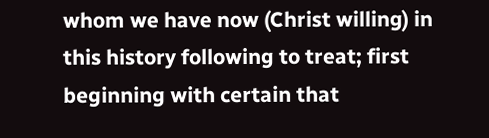whom we have now (Christ willing) in this history following to treat; first beginning with certain that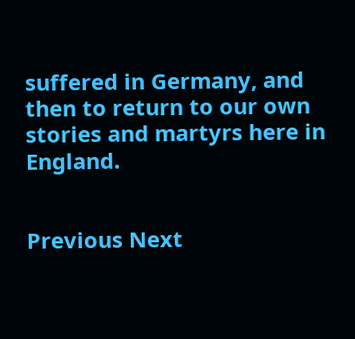suffered in Germany, and then to return to our own stories and martyrs here in England.


Previous Next